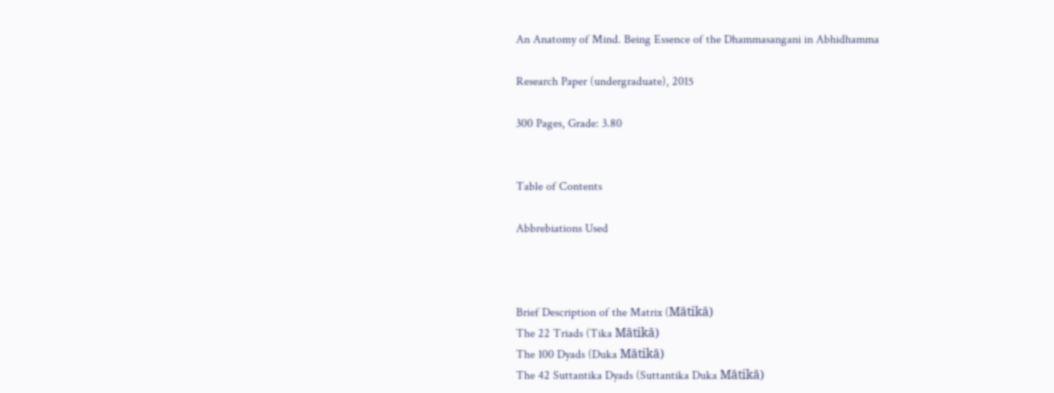An Anatomy of Mind. Being Essence of the Dhammasangani in Abhidhamma

Research Paper (undergraduate), 2015

300 Pages, Grade: 3.80


Table of Contents

Abbrebiations Used



Brief Description of the Matrix (Mātikā)
The 22 Triads (Tika Mātikā)
The 100 Dyads (Duka Mātikā)
The 42 Suttantika Dyads (Suttantika Duka Mātikā)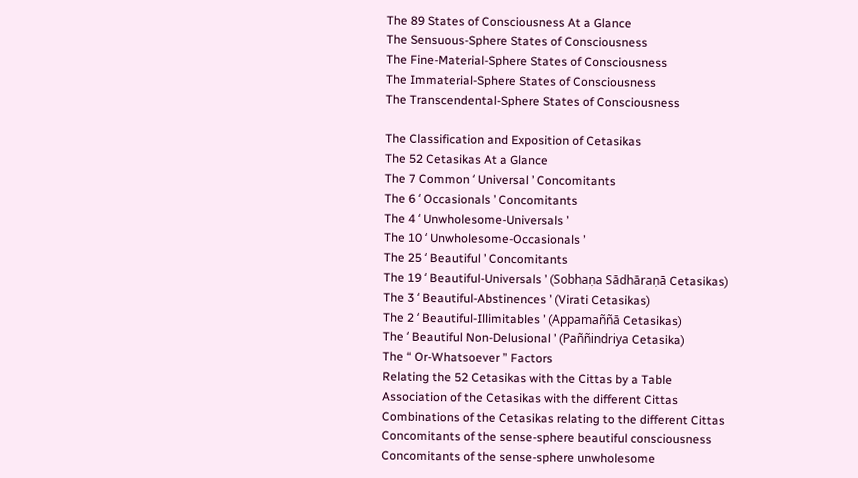The 89 States of Consciousness At a Glance
The Sensuous-Sphere States of Consciousness
The Fine-Material-Sphere States of Consciousness
The Immaterial-Sphere States of Consciousness
The Transcendental-Sphere States of Consciousness

The Classification and Exposition of Cetasikas
The 52 Cetasikas At a Glance
The 7 Common ʻ Universal ’ Concomitants
The 6 ʻ Occasionals ’ Concomitants
The 4 ʻ Unwholesome-Universals ’
The 10 ʻ Unwholesome-Occasionals ’
The 25 ʻ Beautiful ’ Concomitants
The 19 ʻ Beautiful-Universals ’ (Sobhaṇa Sādhāraṇā Cetasikas)
The 3 ʻ Beautiful-Abstinences ’ (Virati Cetasikas)
The 2 ʻ Beautiful-Illimitables ’ (Appamaññā Cetasikas)
The ʻ Beautiful Non-Delusional ’ (Paññindriya Cetasika)
The “ Or-Whatsoever ” Factors
Relating the 52 Cetasikas with the Cittas by a Table
Association of the Cetasikas with the different Cittas
Combinations of the Cetasikas relating to the different Cittas
Concomitants of the sense-sphere beautiful consciousness
Concomitants of the sense-sphere unwholesome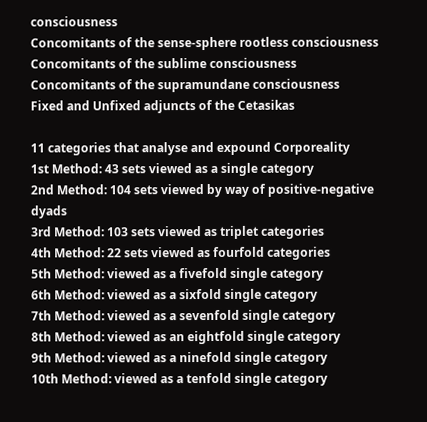consciousness
Concomitants of the sense-sphere rootless consciousness
Concomitants of the sublime consciousness
Concomitants of the supramundane consciousness
Fixed and Unfixed adjuncts of the Cetasikas

11 categories that analyse and expound Corporeality
1st Method: 43 sets viewed as a single category
2nd Method: 104 sets viewed by way of positive-negative dyads
3rd Method: 103 sets viewed as triplet categories
4th Method: 22 sets viewed as fourfold categories
5th Method: viewed as a fivefold single category
6th Method: viewed as a sixfold single category
7th Method: viewed as a sevenfold single category
8th Method: viewed as an eightfold single category
9th Method: viewed as a ninefold single category
10th Method: viewed as a tenfold single category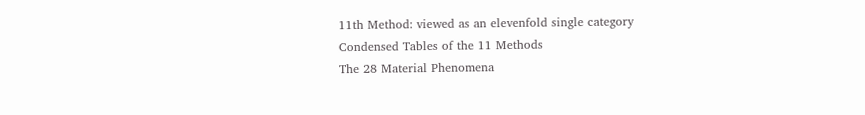11th Method: viewed as an elevenfold single category
Condensed Tables of the 11 Methods
The 28 Material Phenomena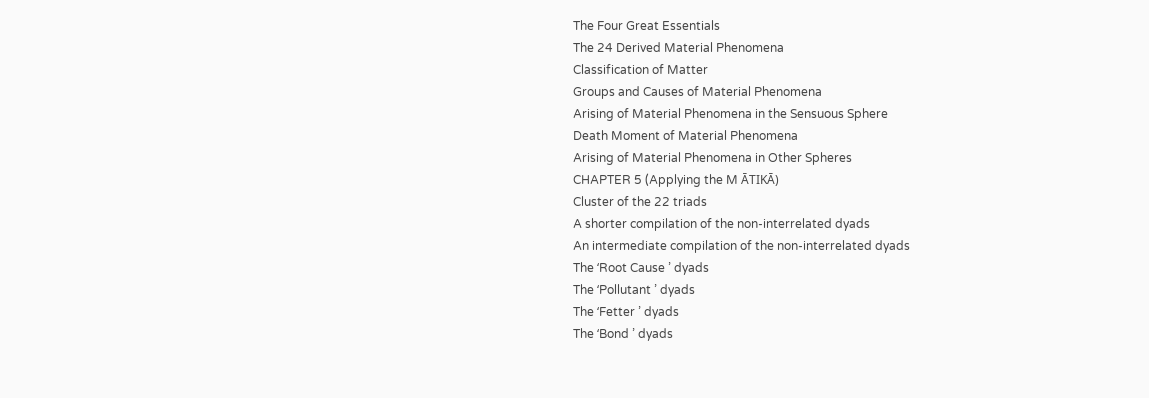The Four Great Essentials
The 24 Derived Material Phenomena
Classification of Matter
Groups and Causes of Material Phenomena
Arising of Material Phenomena in the Sensuous Sphere
Death Moment of Material Phenomena
Arising of Material Phenomena in Other Spheres
CHAPTER 5 (Applying the M ĀTIKĀ)
Cluster of the 22 triads
A shorter compilation of the non-interrelated dyads
An intermediate compilation of the non-interrelated dyads
The ʻRoot Cause ’ dyads
The ʻPollutant ’ dyads
The ʻFetter ’ dyads
The ʻBond ’ dyads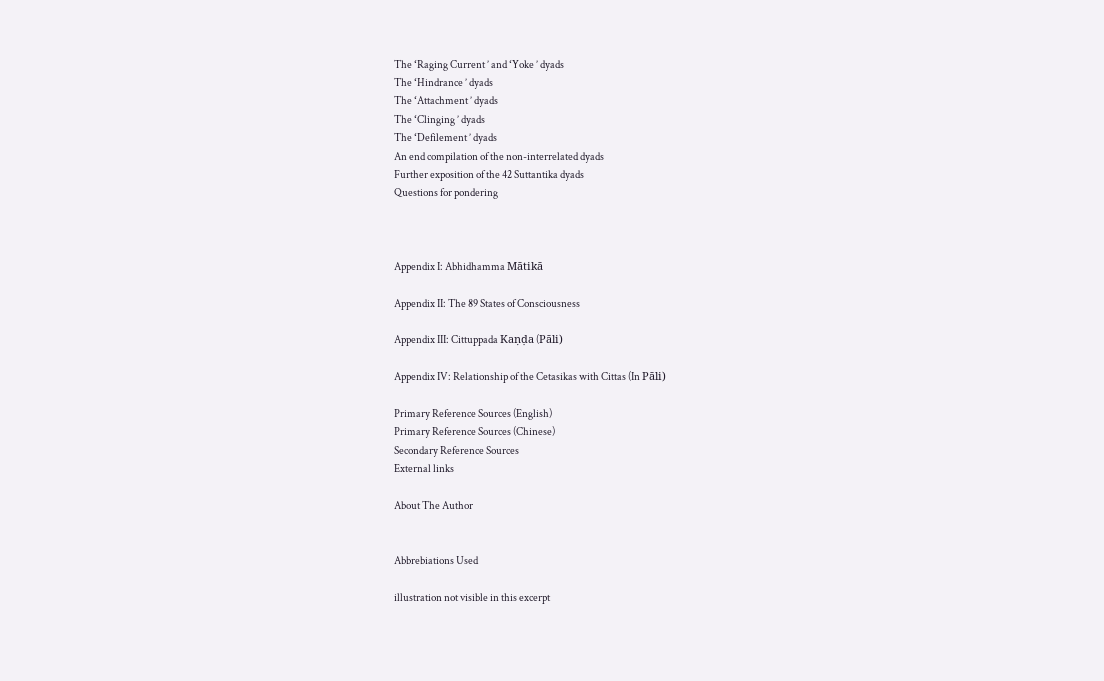The ʻRaging Current ’ and ʻYoke ’ dyads
The ʻHindrance ’ dyads
The ʻAttachment ’ dyads
The ʻClinging ’ dyads
The ʻDefilement ’ dyads
An end compilation of the non-interrelated dyads
Further exposition of the 42 Suttantika dyads
Questions for pondering



Appendix I: Abhidhamma Mātikā

Appendix II: The 89 States of Consciousness

Appendix III: Cittuppada Kaṇḍa (Pāli)

Appendix IV: Relationship of the Cetasikas with Cittas (In Pāli)

Primary Reference Sources (English)
Primary Reference Sources (Chinese)
Secondary Reference Sources
External links

About The Author


Abbrebiations Used

illustration not visible in this excerpt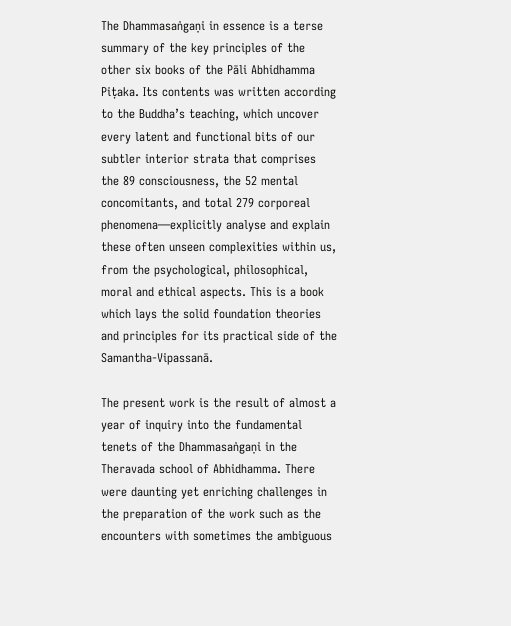The Dhammasaṅgaṇi in essence is a terse summary of the key principles of the other six books of the Pāli Abhidhamma Piṭaka. Its contents was written according to the Buddha’s teaching, which uncover every latent and functional bits of our subtler interior strata that comprises the 89 consciousness, the 52 mental concomitants, and total 279 corporeal phenomena—explicitly analyse and explain these often unseen complexities within us, from the psychological, philosophical, moral and ethical aspects. This is a book which lays the solid foundation theories and principles for its practical side of the Samantha-Vipassanā.

The present work is the result of almost a year of inquiry into the fundamental tenets of the Dhammasaṅgaṇi in the Theravada school of Abhidhamma. There were daunting yet enriching challenges in the preparation of the work such as the encounters with sometimes the ambiguous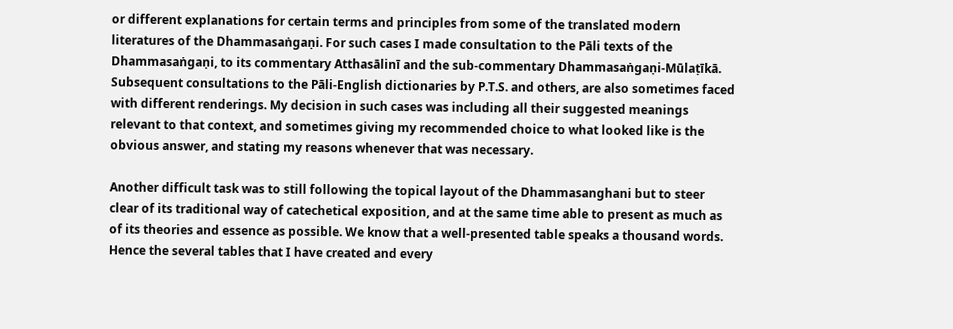or different explanations for certain terms and principles from some of the translated modern literatures of the Dhammasaṅgaṇi. For such cases I made consultation to the Pāli texts of the Dhammasaṅgaṇi, to its commentary Atthasālinī and the sub-commentary Dhammasaṅgaṇi-Mūlaṭīkā. Subsequent consultations to the Pāli-English dictionaries by P.T.S. and others, are also sometimes faced with different renderings. My decision in such cases was including all their suggested meanings relevant to that context, and sometimes giving my recommended choice to what looked like is the obvious answer, and stating my reasons whenever that was necessary.

Another difficult task was to still following the topical layout of the Dhammasanghani but to steer clear of its traditional way of catechetical exposition, and at the same time able to present as much as of its theories and essence as possible. We know that a well-presented table speaks a thousand words. Hence the several tables that I have created and every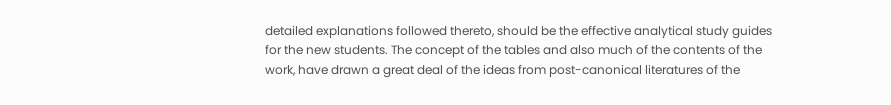detailed explanations followed thereto, should be the effective analytical study guides for the new students. The concept of the tables and also much of the contents of the work, have drawn a great deal of the ideas from post-canonical literatures of the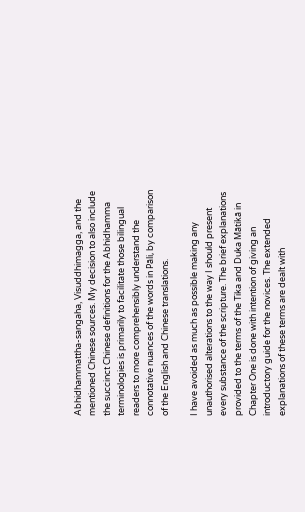Abhidhammattha-sangaha, Visuddhimagga, and the mentioned Chinese sources. My decision to also include the succinct Chinese definitions for the Abhidhamma terminologies is primarily to facilitate those bilingual readers to more comprehensibly understand the connotative nuances of the words in Pāli, by comparison of the English and Chinese translations.

I have avoided as much as possible making any unauthorised alterations to the way I should present every substance of the scripture. The brief explanations provided to the terms of the Tika and Duka Mātikā in Chapter One is done with intention of giving an introductory guide for the novices. The extended explanations of these terms are dealt with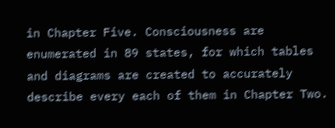in Chapter Five. Consciousness are enumerated in 89 states, for which tables and diagrams are created to accurately describe every each of them in Chapter Two.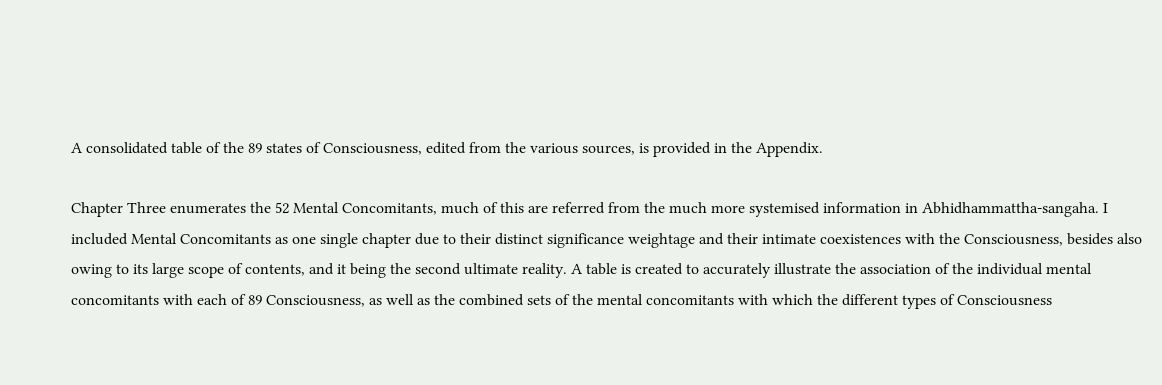A consolidated table of the 89 states of Consciousness, edited from the various sources, is provided in the Appendix.

Chapter Three enumerates the 52 Mental Concomitants, much of this are referred from the much more systemised information in Abhidhammattha-sangaha. I included Mental Concomitants as one single chapter due to their distinct significance weightage and their intimate coexistences with the Consciousness, besides also owing to its large scope of contents, and it being the second ultimate reality. A table is created to accurately illustrate the association of the individual mental concomitants with each of 89 Consciousness, as well as the combined sets of the mental concomitants with which the different types of Consciousness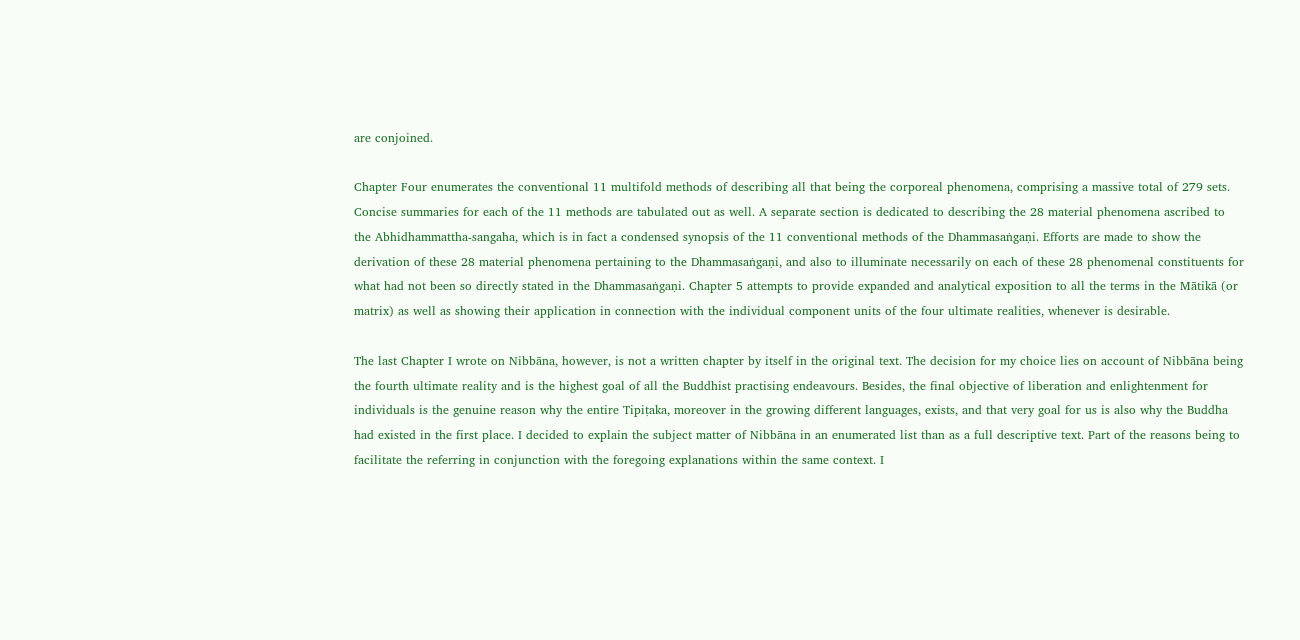are conjoined.

Chapter Four enumerates the conventional 11 multifold methods of describing all that being the corporeal phenomena, comprising a massive total of 279 sets. Concise summaries for each of the 11 methods are tabulated out as well. A separate section is dedicated to describing the 28 material phenomena ascribed to the Abhidhammattha-sangaha, which is in fact a condensed synopsis of the 11 conventional methods of the Dhammasaṅgaṇi. Efforts are made to show the derivation of these 28 material phenomena pertaining to the Dhammasaṅgaṇi, and also to illuminate necessarily on each of these 28 phenomenal constituents for what had not been so directly stated in the Dhammasaṅgaṇi. Chapter 5 attempts to provide expanded and analytical exposition to all the terms in the Mātikā (or matrix) as well as showing their application in connection with the individual component units of the four ultimate realities, whenever is desirable.

The last Chapter I wrote on Nibbāna, however, is not a written chapter by itself in the original text. The decision for my choice lies on account of Nibbāna being the fourth ultimate reality and is the highest goal of all the Buddhist practising endeavours. Besides, the final objective of liberation and enlightenment for individuals is the genuine reason why the entire Tipiṭaka, moreover in the growing different languages, exists, and that very goal for us is also why the Buddha had existed in the first place. I decided to explain the subject matter of Nibbāna in an enumerated list than as a full descriptive text. Part of the reasons being to facilitate the referring in conjunction with the foregoing explanations within the same context. I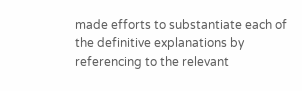made efforts to substantiate each of the definitive explanations by referencing to the relevant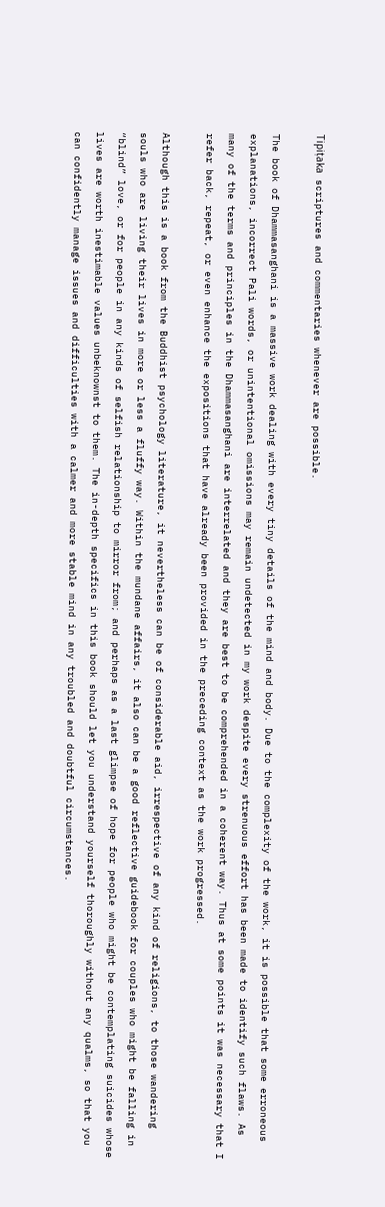Tipiṭaka scriptures and commentaries whenever are possible.

The book of Dhammasanghani is a massive work dealing with every tiny details of the mind and body. Due to the complexity of the work, it is possible that some erroneous explanations, incorrect Pali words, or unintentional omissions may remain undetected in my work despite every strenuous effort has been made to identify such flaws. As many of the terms and principles in the Dhammasanghani are interrelated and they are best to be comprehended in a coherent way. Thus at some points it was necessary that I refer back, repeat, or even enhance the expositions that have already been provided in the preceding context as the work progressed.

Although this is a book from the Buddhist psychology literature, it nevertheless can be of considerable aid, irrespective of any kind of religions, to those wandering souls who are living their lives in more or less a fluffy way. Within the mundane affairs, it also can be a good reflective guidebook for couples who might be falling in “blind” love, or for people in any kinds of selfish relationship to mirror from; and perhaps as a last glimpse of hope for people who might be contemplating suicides whose lives are worth inestimable values unbeknownst to them. The in-depth specifics in this book should let you understand yourself thoroughly without any qualms, so that you can confidently manage issues and difficulties with a calmer and more stable mind in any troubled and doubtful circumstances.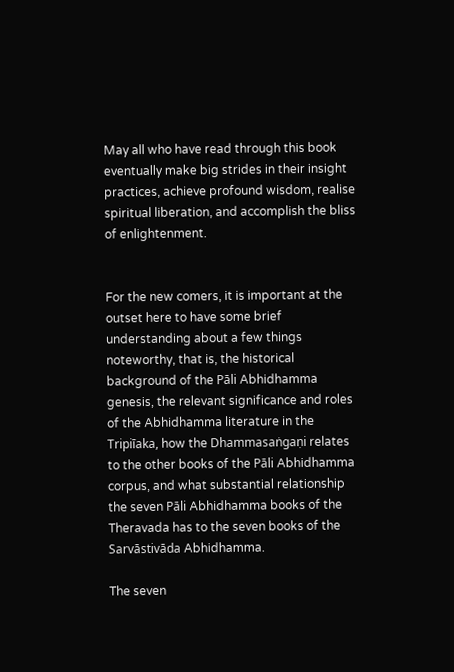May all who have read through this book eventually make big strides in their insight practices, achieve profound wisdom, realise spiritual liberation, and accomplish the bliss of enlightenment.


For the new comers, it is important at the outset here to have some brief understanding about a few things noteworthy, that is, the historical background of the Pāli Abhidhamma genesis, the relevant significance and roles of the Abhidhamma literature in the Tripiīaka, how the Dhammasaṅgaṇi relates to the other books of the Pāli Abhidhamma corpus, and what substantial relationship the seven Pāli Abhidhamma books of the Theravada has to the seven books of the Sarvāstivāda Abhidhamma.

The seven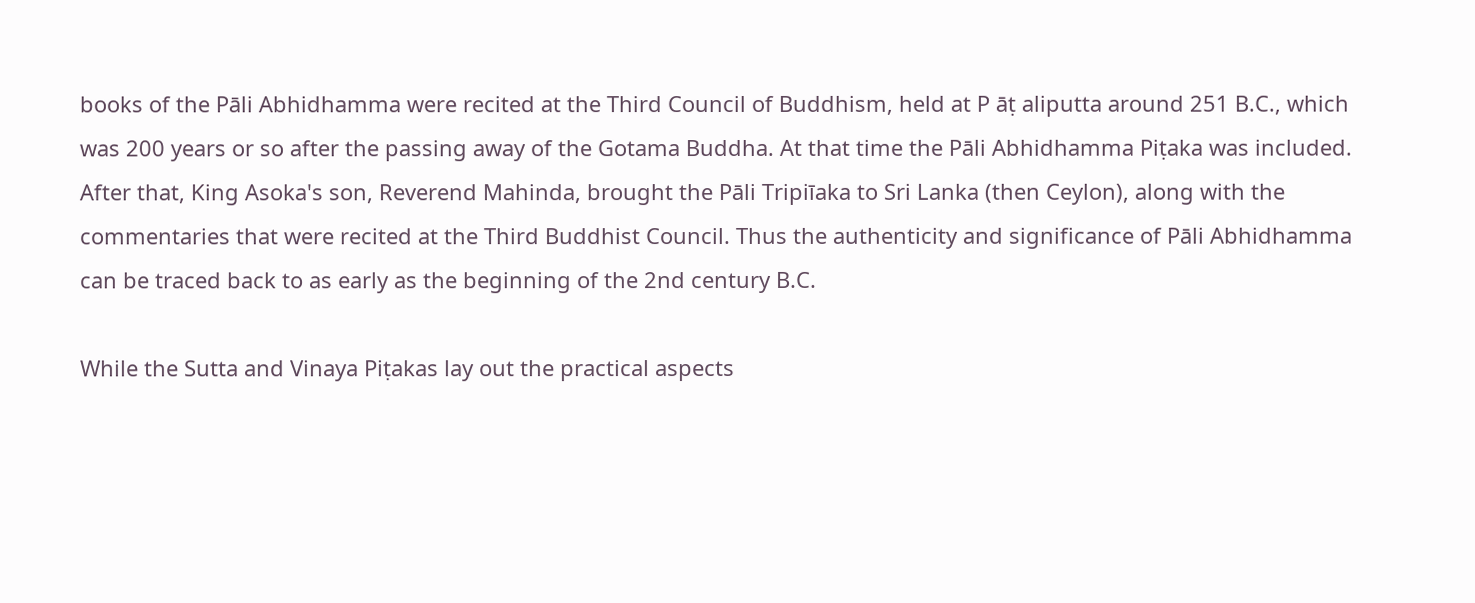books of the Pāli Abhidhamma were recited at the Third Council of Buddhism, held at P āṭ aliputta around 251 B.C., which was 200 years or so after the passing away of the Gotama Buddha. At that time the Pāli Abhidhamma Piṭaka was included. After that, King Asoka's son, Reverend Mahinda, brought the Pāli Tripiīaka to Sri Lanka (then Ceylon), along with the commentaries that were recited at the Third Buddhist Council. Thus the authenticity and significance of Pāli Abhidhamma can be traced back to as early as the beginning of the 2nd century B.C.

While the Sutta and Vinaya Piṭakas lay out the practical aspects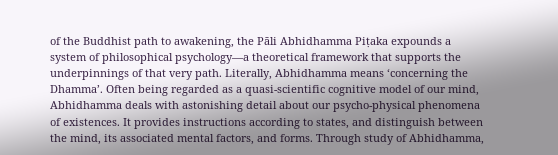of the Buddhist path to awakening, the Pāli Abhidhamma Piṭaka expounds a system of philosophical psychology—a theoretical framework that supports the underpinnings of that very path. Literally, Abhidhamma means ʻconcerning the Dhamma’. Often being regarded as a quasi-scientific cognitive model of our mind, Abhidhamma deals with astonishing detail about our psycho-physical phenomena of existences. It provides instructions according to states, and distinguish between the mind, its associated mental factors, and forms. Through study of Abhidhamma,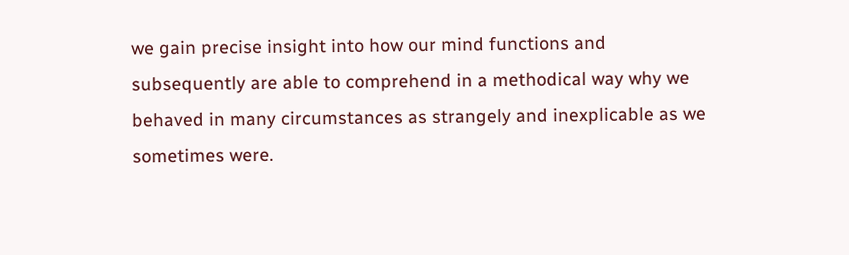we gain precise insight into how our mind functions and subsequently are able to comprehend in a methodical way why we behaved in many circumstances as strangely and inexplicable as we sometimes were.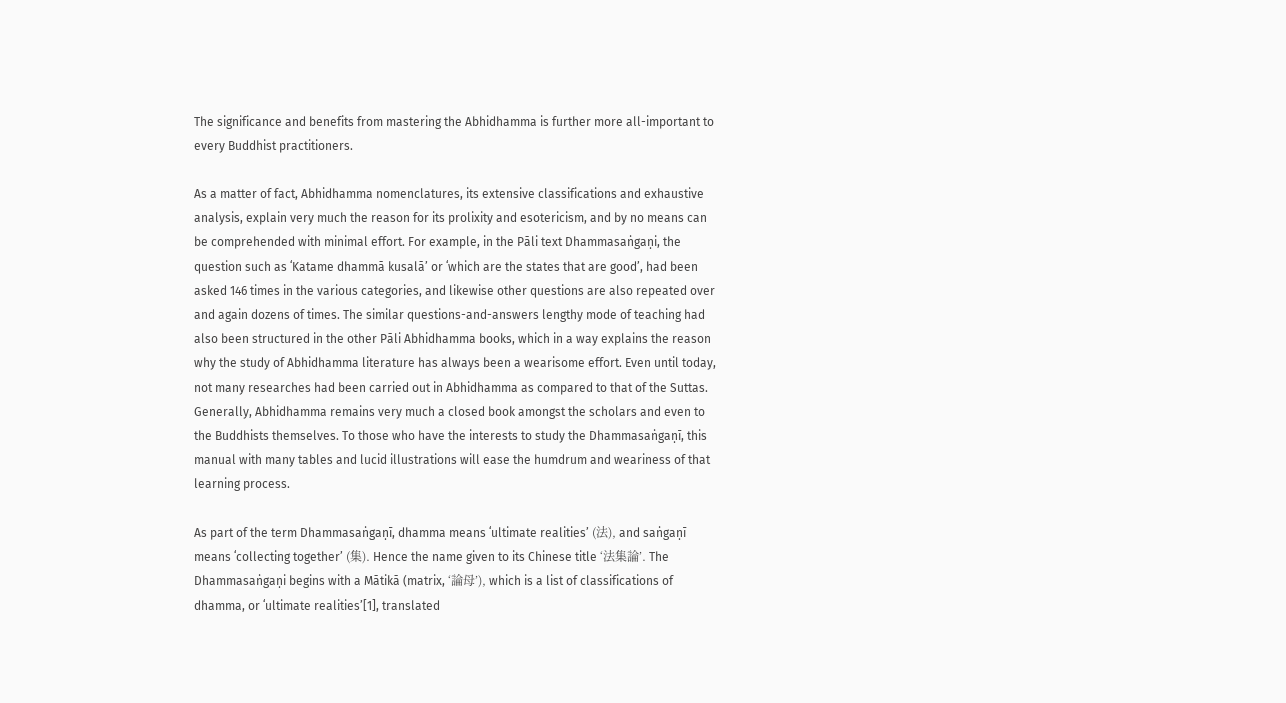The significance and benefits from mastering the Abhidhamma is further more all-important to every Buddhist practitioners.

As a matter of fact, Abhidhamma nomenclatures, its extensive classifications and exhaustive analysis, explain very much the reason for its prolixity and esotericism, and by no means can be comprehended with minimal effort. For example, in the Pāli text Dhammasaṅgaṇi, the question such as ʻKatame dhammā kusalā’ or ʻwhich are the states that are good’, had been asked 146 times in the various categories, and likewise other questions are also repeated over and again dozens of times. The similar questions-and-answers lengthy mode of teaching had also been structured in the other Pāli Abhidhamma books, which in a way explains the reason why the study of Abhidhamma literature has always been a wearisome effort. Even until today, not many researches had been carried out in Abhidhamma as compared to that of the Suttas. Generally, Abhidhamma remains very much a closed book amongst the scholars and even to the Buddhists themselves. To those who have the interests to study the Dhammasaṅgaṇī, this manual with many tables and lucid illustrations will ease the humdrum and weariness of that learning process.

As part of the term Dhammasaṅgaṇī, dhamma means ʻultimate realities’ (法), and saṅgaṇī means ʻcollecting together’ (集). Hence the name given to its Chinese title ʻ法集論’. The Dhammasaṅgaṇi begins with a Mātikā (matrix, ʻ論母’), which is a list of classifications of dhamma, or ʻultimate realities’[1], translated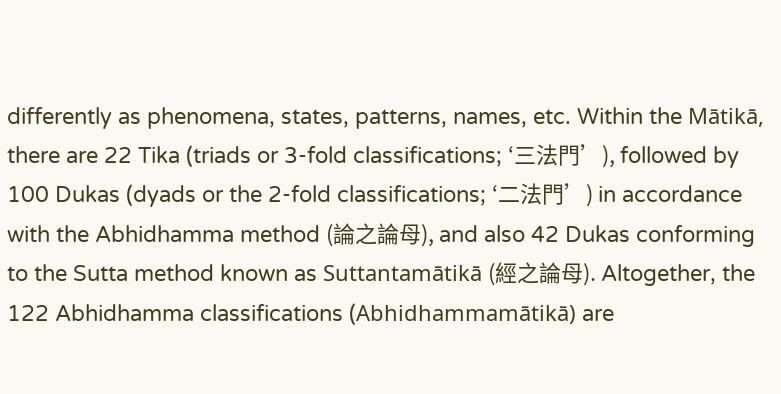differently as phenomena, states, patterns, names, etc. Within the Mātikā, there are 22 Tika (triads or 3-fold classifications; ʻ三法門’), followed by 100 Dukas (dyads or the 2-fold classifications; ʻ二法門’) in accordance with the Abhidhamma method (論之論母), and also 42 Dukas conforming to the Sutta method known as Suttantamātikā (經之論母). Altogether, the 122 Abhidhamma classifications (Abhidhammamātikā) are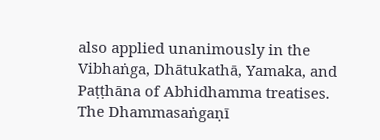also applied unanimously in the Vibhaṅga, Dhātukathā, Yamaka, and Paṭṭhāna of Abhidhamma treatises. The Dhammasaṅgaṇī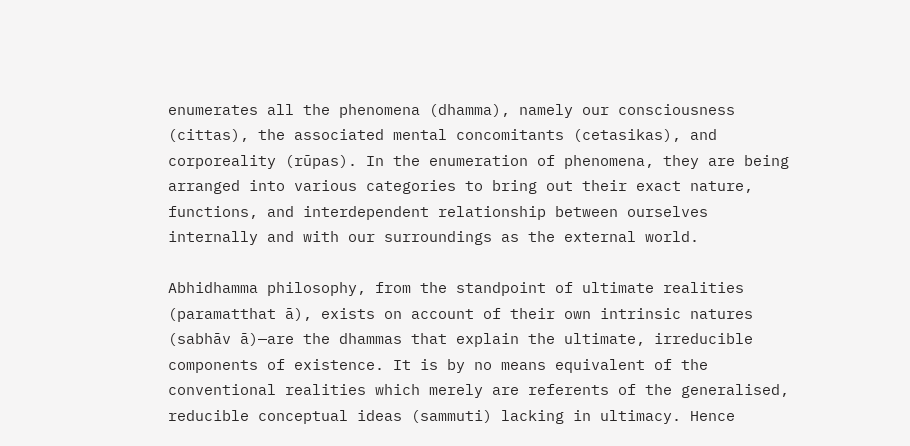enumerates all the phenomena (dhamma), namely our consciousness (cittas), the associated mental concomitants (cetasikas), and corporeality (rūpas). In the enumeration of phenomena, they are being arranged into various categories to bring out their exact nature, functions, and interdependent relationship between ourselves internally and with our surroundings as the external world.

Abhidhamma philosophy, from the standpoint of ultimate realities (paramatthat ā), exists on account of their own intrinsic natures (sabhāv ā)—are the dhammas that explain the ultimate, irreducible components of existence. It is by no means equivalent of the conventional realities which merely are referents of the generalised, reducible conceptual ideas (sammuti) lacking in ultimacy. Hence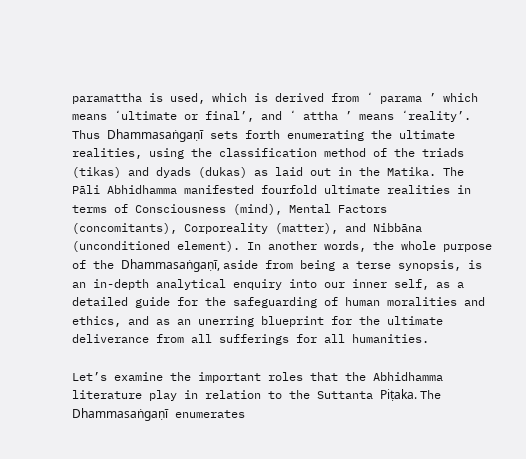paramattha is used, which is derived from ʻ parama ’ which means ʻultimate or final’, and ʻ attha ’ means ʻreality’. Thus Dhammasaṅgaṇī sets forth enumerating the ultimate realities, using the classification method of the triads (tikas) and dyads (dukas) as laid out in the Matika. The Pāli Abhidhamma manifested fourfold ultimate realities in terms of Consciousness (mind), Mental Factors (concomitants), Corporeality (matter), and Nibbāna (unconditioned element). In another words, the whole purpose of the Dhammasaṅgaṇī, aside from being a terse synopsis, is an in-depth analytical enquiry into our inner self, as a detailed guide for the safeguarding of human moralities and ethics, and as an unerring blueprint for the ultimate deliverance from all sufferings for all humanities.

Let’s examine the important roles that the Abhidhamma literature play in relation to the Suttanta Piṭaka. The Dhammasaṅgaṇī enumerates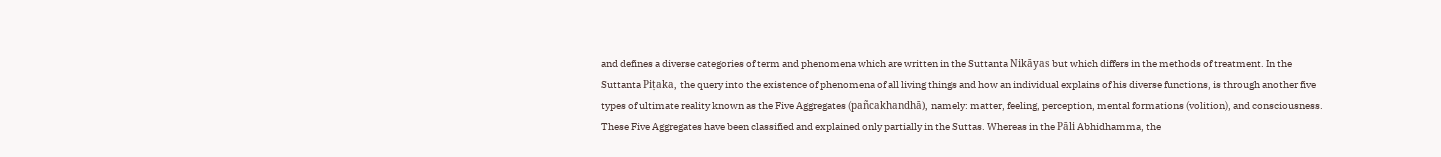and defines a diverse categories of term and phenomena which are written in the Suttanta Nikāyas but which differs in the methods of treatment. In the Suttanta Piṭaka, the query into the existence of phenomena of all living things and how an individual explains of his diverse functions, is through another five types of ultimate reality known as the Five Aggregates (pañcakhandhā), namely: matter, feeling, perception, mental formations (volition), and consciousness. These Five Aggregates have been classified and explained only partially in the Suttas. Whereas in the Pāli Abhidhamma, the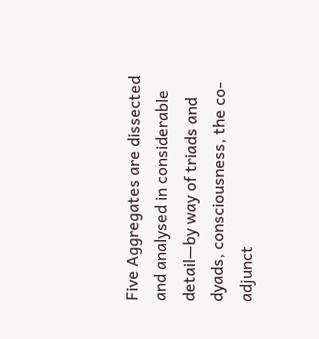Five Aggregates are dissected and analysed in considerable detail—by way of triads and dyads, consciousness, the co-adjunct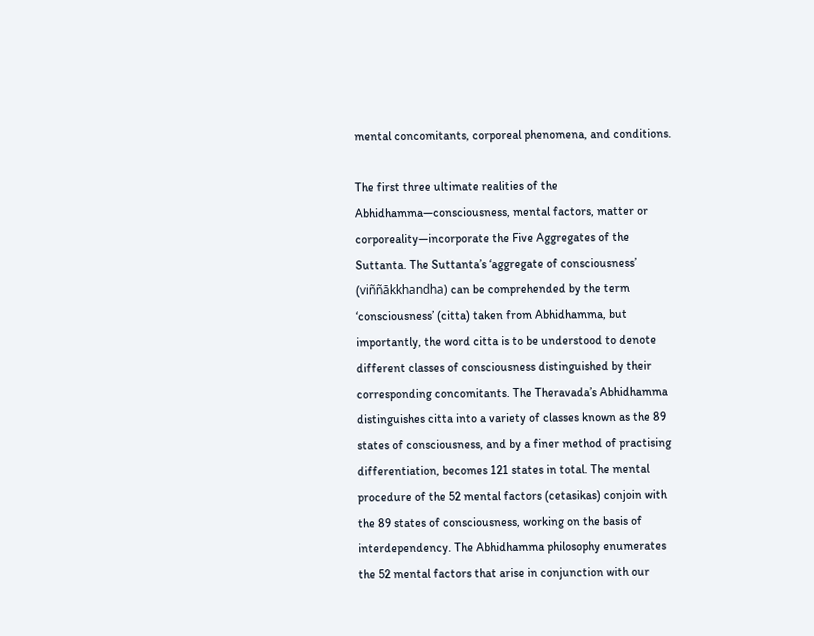mental concomitants, corporeal phenomena, and conditions.

The first three ultimate realities of the Abhidhamma—consciousness, mental factors, matter or corporeality—incorporate the Five Aggregates of the Suttanta. The Suttanta’s ʻaggregate of consciousness’ (viññākkhandha) can be comprehended by the term ʻconsciousness’ (citta) taken from Abhidhamma, but importantly, the word citta is to be understood to denote different classes of consciousness distinguished by their corresponding concomitants. The Theravada’s Abhidhamma distinguishes citta into a variety of classes known as the 89 states of consciousness, and by a finer method of practising differentiation, becomes 121 states in total. The mental procedure of the 52 mental factors (cetasikas) conjoin with the 89 states of consciousness, working on the basis of interdependency. The Abhidhamma philosophy enumerates the 52 mental factors that arise in conjunction with our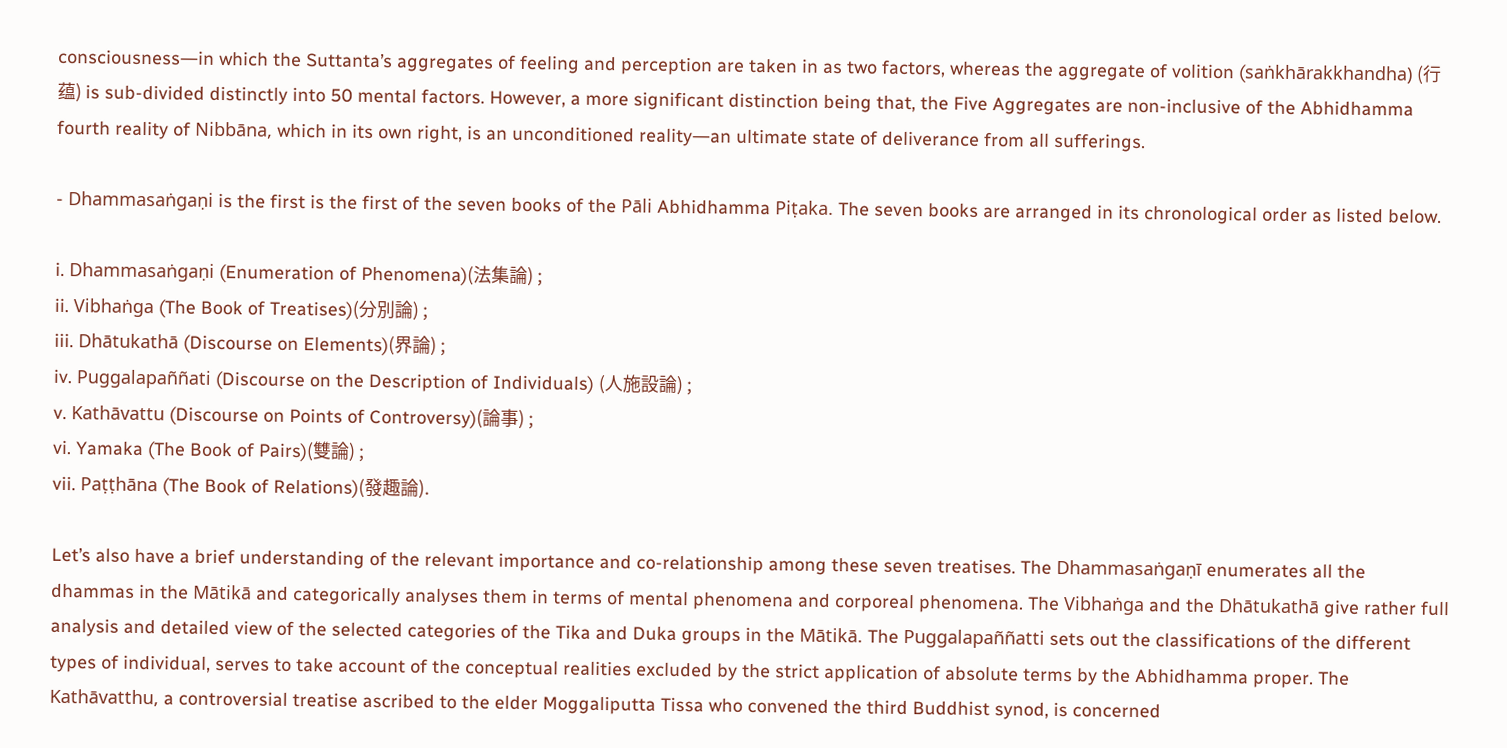consciousness―in which the Suttanta’s aggregates of feeling and perception are taken in as two factors, whereas the aggregate of volition (saṅkhārakkhandha) (行蕴) is sub-divided distinctly into 50 mental factors. However, a more significant distinction being that, the Five Aggregates are non-inclusive of the Abhidhamma fourth reality of Nibbāna, which in its own right, is an unconditioned reality―an ultimate state of deliverance from all sufferings.

- Dhammasaṅgaṇi is the first is the first of the seven books of the Pāli Abhidhamma Piṭaka. The seven books are arranged in its chronological order as listed below.

i. Dhammasaṅgaṇi (Enumeration of Phenomena)(法集論) ;
ii. Vibhaṅga (The Book of Treatises)(分別論) ;
iii. Dhātukathā (Discourse on Elements)(界論) ;
iv. Puggalapaññati (Discourse on the Description of Individuals) (人施設論) ;
v. Kathāvattu (Discourse on Points of Controversy)(論事) ;
vi. Yamaka (The Book of Pairs)(雙論) ;
vii. Paṭṭhāna (The Book of Relations)(發趣論).

Let’s also have a brief understanding of the relevant importance and co-relationship among these seven treatises. The Dhammasaṅgaṇī enumerates all the dhammas in the Mātikā and categorically analyses them in terms of mental phenomena and corporeal phenomena. The Vibhaṅga and the Dhātukathā give rather full analysis and detailed view of the selected categories of the Tika and Duka groups in the Mātikā. The Puggalapaññatti sets out the classifications of the different types of individual, serves to take account of the conceptual realities excluded by the strict application of absolute terms by the Abhidhamma proper. The Kathāvatthu, a controversial treatise ascribed to the elder Moggaliputta Tissa who convened the third Buddhist synod, is concerned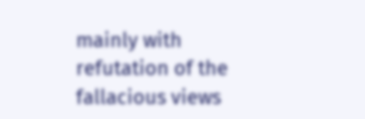mainly with refutation of the fallacious views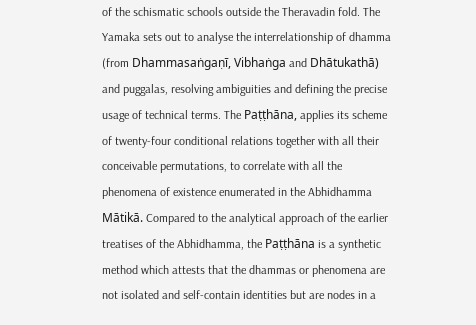of the schismatic schools outside the Theravadin fold. The Yamaka sets out to analyse the interrelationship of dhamma (from Dhammasaṅgaṇī, Vibhaṅga and Dhātukathā) and puggalas, resolving ambiguities and defining the precise usage of technical terms. The Paṭṭhāna, applies its scheme of twenty-four conditional relations together with all their conceivable permutations, to correlate with all the phenomena of existence enumerated in the Abhidhamma Mātikā. Compared to the analytical approach of the earlier treatises of the Abhidhamma, the Paṭṭhāna is a synthetic method which attests that the dhammas or phenomena are not isolated and self-contain identities but are nodes in a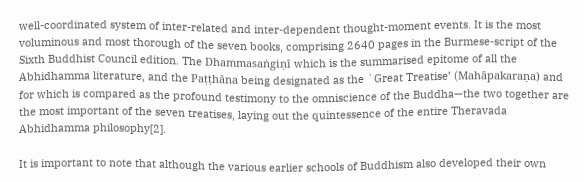well-coordinated system of inter-related and inter-dependent thought-moment events. It is the most voluminous and most thorough of the seven books, comprising 2640 pages in the Burmese-script of the Sixth Buddhist Council edition. The Dhammasaṅgiṇī which is the summarised epitome of all the Abhidhamma literature, and the Paṭṭhāna being designated as the ʻGreat Treatise’ (Mahāpakaraṇa) and for which is compared as the profound testimony to the omniscience of the Buddha—the two together are the most important of the seven treatises, laying out the quintessence of the entire Theravada Abhidhamma philosophy[2].

It is important to note that although the various earlier schools of Buddhism also developed their own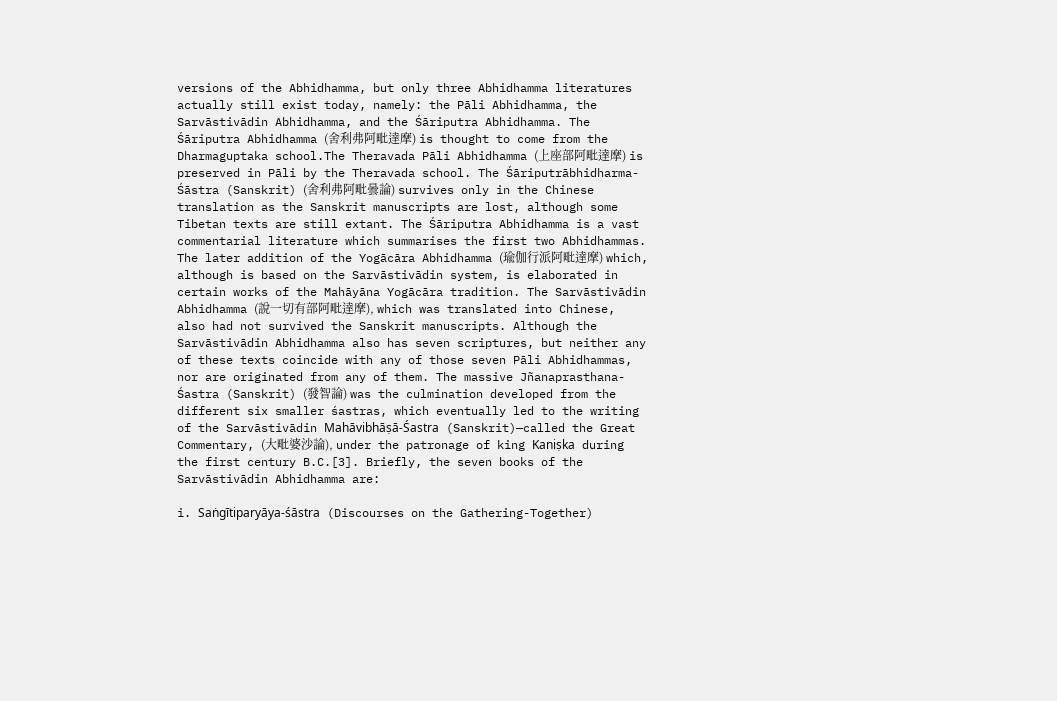versions of the Abhidhamma, but only three Abhidhamma literatures actually still exist today, namely: the Pāli Abhidhamma, the Sarvāstivādin Abhidhamma, and the Śāriputra Abhidhamma. The Śāriputra Abhidhamma (舍利弗阿毗達摩) is thought to come from the Dharmaguptaka school.The Theravada Pāli Abhidhamma (上座部阿毗達摩) is preserved in Pāli by the Theravada school. The Śāriputrābhidharma-Śāstra (Sanskrit) (舍利弗阿毗曇論) survives only in the Chinese translation as the Sanskrit manuscripts are lost, although some Tibetan texts are still extant. The Śāriputra Abhidhamma is a vast commentarial literature which summarises the first two Abhidhammas. The later addition of the Yogācāra Abhidhamma (瑜伽行派阿毗達摩) which, although is based on the Sarvāstivādin system, is elaborated in certain works of the Mahāyāna Yogācāra tradition. The Sarvāstivādin Abhidhamma (說一切有部阿毗達摩), which was translated into Chinese, also had not survived the Sanskrit manuscripts. Although the Sarvāstivādin Abhidhamma also has seven scriptures, but neither any of these texts coincide with any of those seven Pāli Abhidhammas, nor are originated from any of them. The massive Jñanaprasthana-Śastra (Sanskrit) (發智論) was the culmination developed from the different six smaller śastras, which eventually led to the writing of the Sarvāstivādin Mahāvibhāṣā-Śastra (Sanskrit)—called the Great Commentary, (大毗婆沙論), under the patronage of king Kaniṣka during the first century B.C.[3]. Briefly, the seven books of the Sarvāstivādin Abhidhamma are:

i. Saṅgītiparyāya-śāstra (Discourses on the Gathering-Together)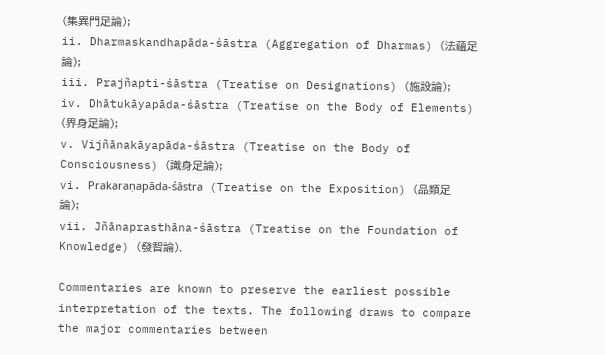(集異門足論);
ii. Dharmaskandhapāda-śāstra (Aggregation of Dharmas) (法蘊足論);
iii. Prajñapti-śāstra (Treatise on Designations) (施設論);
iv. Dhātukāyapāda-śāstra (Treatise on the Body of Elements) (界身足論);
v. Vijñānakāyapāda-śāstra (Treatise on the Body of Consciousness) (識身足論);
vi. Prakaraṇapāda-śāstra (Treatise on the Exposition) (品類足論);
vii. Jñānaprasthāna-śāstra (Treatise on the Foundation of Knowledge) (發智論).

Commentaries are known to preserve the earliest possible interpretation of the texts. The following draws to compare the major commentaries between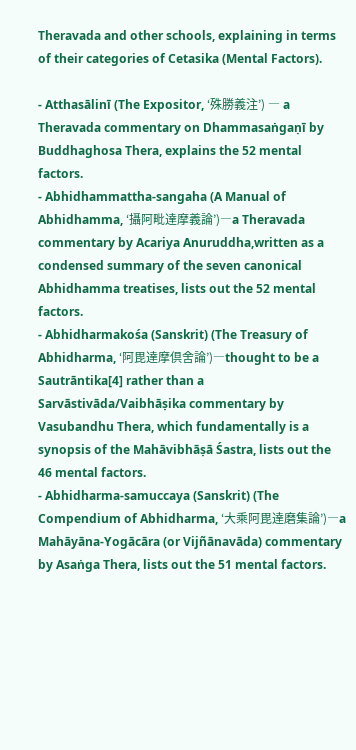Theravada and other schools, explaining in terms of their categories of Cetasika (Mental Factors).

- Atthasālinī (The Expositor, ʻ殊勝義注’) ― a Theravada commentary on Dhammasaṅgaṇī by Buddhaghosa Thera, explains the 52 mental factors.
- Abhidhammattha-sangaha (A Manual of Abhidhamma, ʻ攝阿毗達摩義論’)―a Theravada commentary by Acariya Anuruddha,written as a condensed summary of the seven canonical Abhidhamma treatises, lists out the 52 mental factors.
- Abhidharmakośa (Sanskrit) (The Treasury of Abhidharma, ʻ阿毘達摩倶舍論’)―thought to be a Sautrāntika[4] rather than a Sarvāstivāda/Vaibhāṣika commentary by Vasubandhu Thera, which fundamentally is a synopsis of the Mahāvibhāṣā Śastra, lists out the 46 mental factors.
- Abhidharma-samuccaya (Sanskrit) (The Compendium of Abhidharma, ʻ大乘阿毘達磨集論’)―a Mahāyāna-Yogācāra (or Vijñānavāda) commentary by Asaṅga Thera, lists out the 51 mental factors.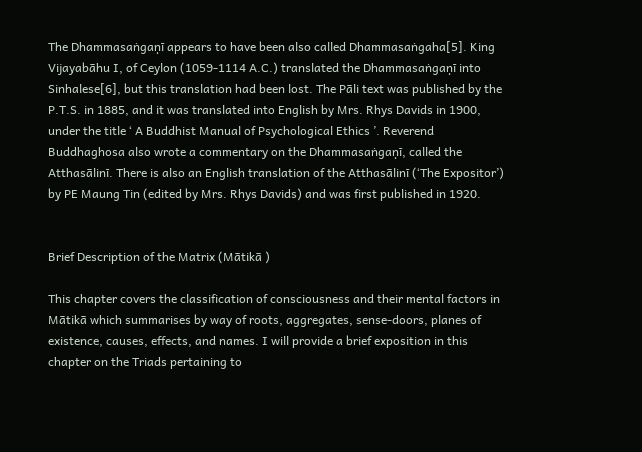The Dhammasaṅgaṇī appears to have been also called Dhammasaṅgaha[5]. King Vijayabāhu I, of Ceylon (1059-1114 A.C.) translated the Dhammasaṅgaṇī into Sinhalese[6], but this translation had been lost. The Pāli text was published by the P.T.S. in 1885, and it was translated into English by Mrs. Rhys Davids in 1900, under the title ʻ A Buddhist Manual of Psychological Ethics ’. Reverend Buddhaghosa also wrote a commentary on the Dhammasaṅgaṇī, called the Atthasālinī. There is also an English translation of the Atthasālinī (ʻThe Expositor’) by PE Maung Tin (edited by Mrs. Rhys Davids) and was first published in 1920.


Brief Description of the Matrix (Mātikā )

This chapter covers the classification of consciousness and their mental factors in Mātikā which summarises by way of roots, aggregates, sense-doors, planes of existence, causes, effects, and names. I will provide a brief exposition in this chapter on the Triads pertaining to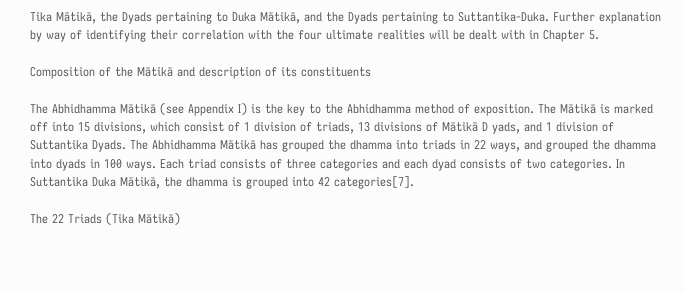Tika Mātikā, the Dyads pertaining to Duka Mātikā, and the Dyads pertaining to Suttantika-Duka. Further explanation by way of identifying their correlation with the four ultimate realities will be dealt with in Chapter 5.

Composition of the Mātikā and description of its constituents

The Abhidhamma Mātikā (see Appendix I) is the key to the Abhidhamma method of exposition. The Mātikā is marked off into 15 divisions, which consist of 1 division of triads, 13 divisions of Mātikā D yads, and 1 division of Suttantika Dyads. The Abhidhamma Mātikā has grouped the dhamma into triads in 22 ways, and grouped the dhamma into dyads in 100 ways. Each triad consists of three categories and each dyad consists of two categories. In Suttantika Duka Mātikā, the dhamma is grouped into 42 categories[7].

The 22 Triads (Tika Mātikā)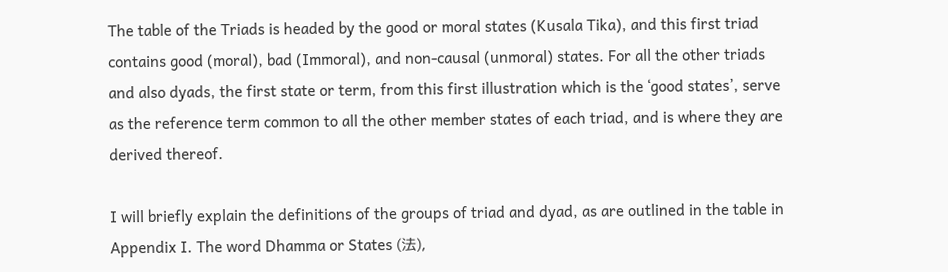The table of the Triads is headed by the good or moral states (Kusala Tika), and this first triad contains good (moral), bad (Immoral), and non-causal (unmoral) states. For all the other triads and also dyads, the first state or term, from this first illustration which is the ʻgood states’, serve as the reference term common to all the other member states of each triad, and is where they are derived thereof.

I will briefly explain the definitions of the groups of triad and dyad, as are outlined in the table in Appendix I. The word Dhamma or States (法),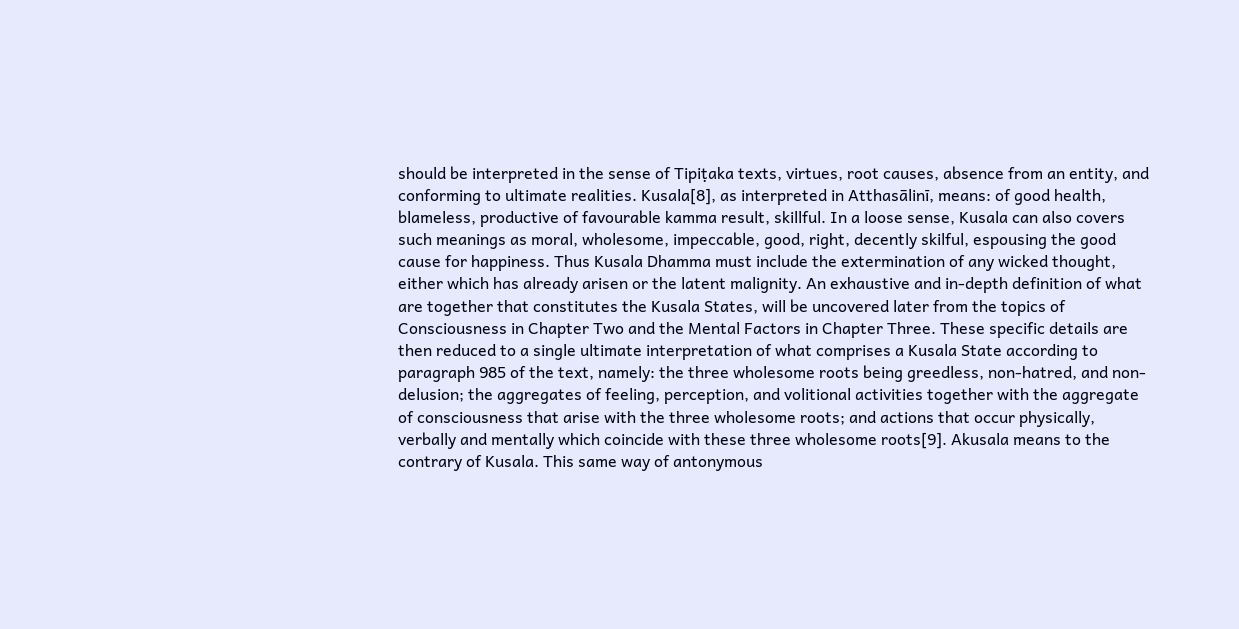should be interpreted in the sense of Tipiṭaka texts, virtues, root causes, absence from an entity, and conforming to ultimate realities. Kusala[8], as interpreted in Atthasālinī, means: of good health, blameless, productive of favourable kamma result, skillful. In a loose sense, Kusala can also covers such meanings as moral, wholesome, impeccable, good, right, decently skilful, espousing the good cause for happiness. Thus Kusala Dhamma must include the extermination of any wicked thought, either which has already arisen or the latent malignity. An exhaustive and in-depth definition of what are together that constitutes the Kusala States, will be uncovered later from the topics of Consciousness in Chapter Two and the Mental Factors in Chapter Three. These specific details are then reduced to a single ultimate interpretation of what comprises a Kusala State according to paragraph 985 of the text, namely: the three wholesome roots being greedless, non-hatred, and non-delusion; the aggregates of feeling, perception, and volitional activities together with the aggregate of consciousness that arise with the three wholesome roots; and actions that occur physically, verbally and mentally which coincide with these three wholesome roots[9]. Akusala means to the contrary of Kusala. This same way of antonymous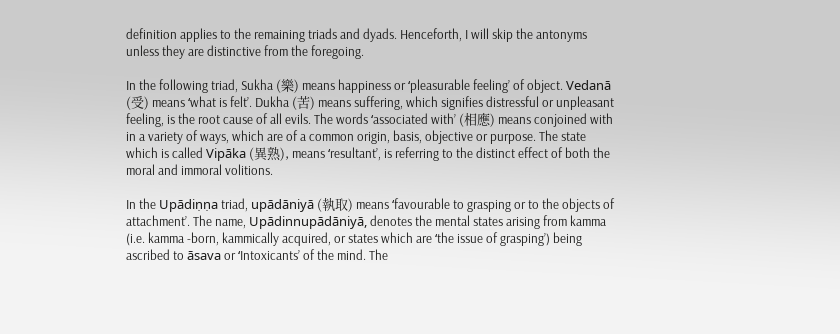definition applies to the remaining triads and dyads. Henceforth, I will skip the antonyms unless they are distinctive from the foregoing.

In the following triad, Sukha (樂) means happiness or ʻpleasurable feeling’ of object. Vedanā (受) means ʻwhat is felt’. Dukha (苦) means suffering, which signifies distressful or unpleasant feeling, is the root cause of all evils. The words ʻassociated with’ (相應) means conjoined with in a variety of ways, which are of a common origin, basis, objective or purpose. The state which is called Vipāka (異熟), means ʻresultant’, is referring to the distinct effect of both the moral and immoral volitions.

In the Upādiṇṇa triad, upādāniyā (執取) means ʻfavourable to grasping or to the objects of attachment’. The name, Upādinnupādāniyā, denotes the mental states arising from kamma (i.e. kamma -born, kammically acquired, or states which are ʻthe issue of grasping’) being ascribed to āsava or ʻIntoxicants’ of the mind. The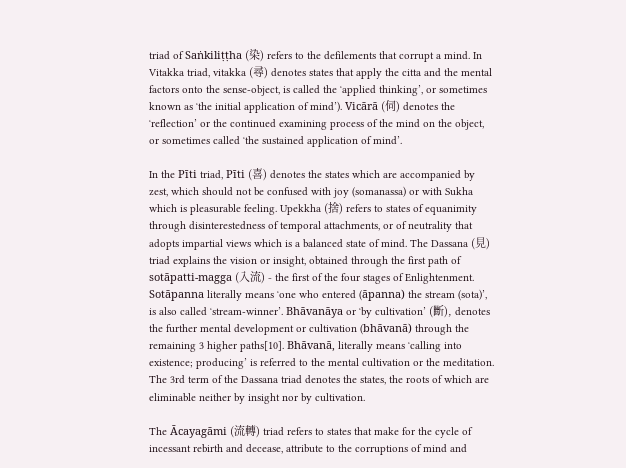triad of Saṅkiliṭṭha (染) refers to the defilements that corrupt a mind. In Vitakka triad, vitakka (尋) denotes states that apply the citta and the mental factors onto the sense-object, is called the ʻapplied thinking’, or sometimes known as ʻthe initial application of mind’). Vicārā (伺) denotes the ʻreflection’ or the continued examining process of the mind on the object, or sometimes called ʻthe sustained application of mind’.

In the Pīti triad, Pīti (喜) denotes the states which are accompanied by zest, which should not be confused with joy (somanassa) or with Sukha which is pleasurable feeling. Upekkha (捨) refers to states of equanimity through disinterestedness of temporal attachments, or of neutrality that adopts impartial views which is a balanced state of mind. The Dassana (見) triad explains the vision or insight, obtained through the first path of sotāpatti-magga (入流) - the first of the four stages of Enlightenment. Sotāpanna literally means ʻone who entered (āpanna) the stream (sota)’, is also called ʻstream-winner’. Bhāvanāya or ʻby cultivation’ (斷), denotes the further mental development or cultivation (bhāvanā) through the remaining 3 higher paths[10]. Bhāvanā, literally means ʻcalling into existence; producing’ is referred to the mental cultivation or the meditation. The 3rd term of the Dassana triad denotes the states, the roots of which are eliminable neither by insight nor by cultivation.

The Ācayagāmi (流轉) triad refers to states that make for the cycle of incessant rebirth and decease, attribute to the corruptions of mind and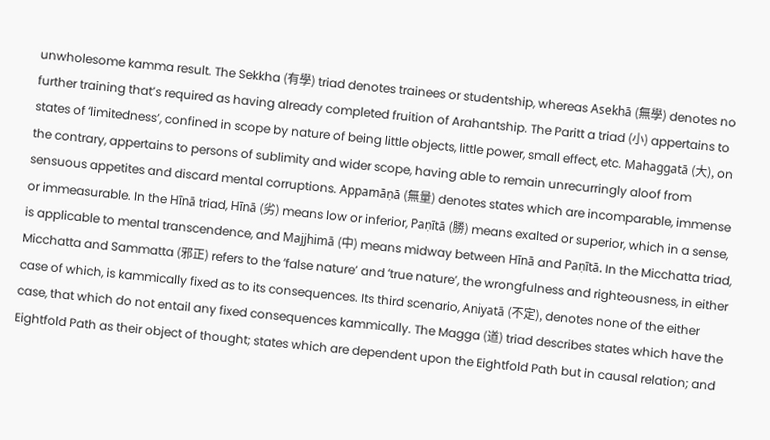unwholesome kamma result. The Sekkha (有學) triad denotes trainees or studentship, whereas Asekhā (無學) denotes no further training that’s required as having already completed fruition of Arahantship. The Paritt a triad (小) appertains to states of ʻlimitedness’, confined in scope by nature of being little objects, little power, small effect, etc. Mahaggatā (大), on the contrary, appertains to persons of sublimity and wider scope, having able to remain unrecurringly aloof from sensuous appetites and discard mental corruptions. Appamāṇā (無量) denotes states which are incomparable, immense or immeasurable. In the Hīnā triad, Hīnā (劣) means low or inferior, Paṇītā (勝) means exalted or superior, which in a sense, is applicable to mental transcendence, and Majjhimā (中) means midway between Hīnā and Paṇītā. In the Micchatta triad, Micchatta and Sammatta (邪正) refers to the ʻfalse nature’ and ʻtrue nature’, the wrongfulness and righteousness, in either case of which, is kammically fixed as to its consequences. Its third scenario, Aniyatā (不定), denotes none of the either case, that which do not entail any fixed consequences kammically. The Magga (道) triad describes states which have the Eightfold Path as their object of thought; states which are dependent upon the Eightfold Path but in causal relation; and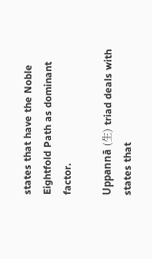states that have the Noble Eightfold Path as dominant factor.

Uppannā (生) triad deals with states that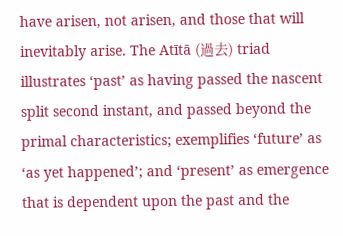have arisen, not arisen, and those that will inevitably arise. The Atītā (過去) triad illustrates ʻpast’ as having passed the nascent split second instant, and passed beyond the primal characteristics; exemplifies ʻfuture’ as ʻas yet happened’; and ʻpresent’ as emergence that is dependent upon the past and the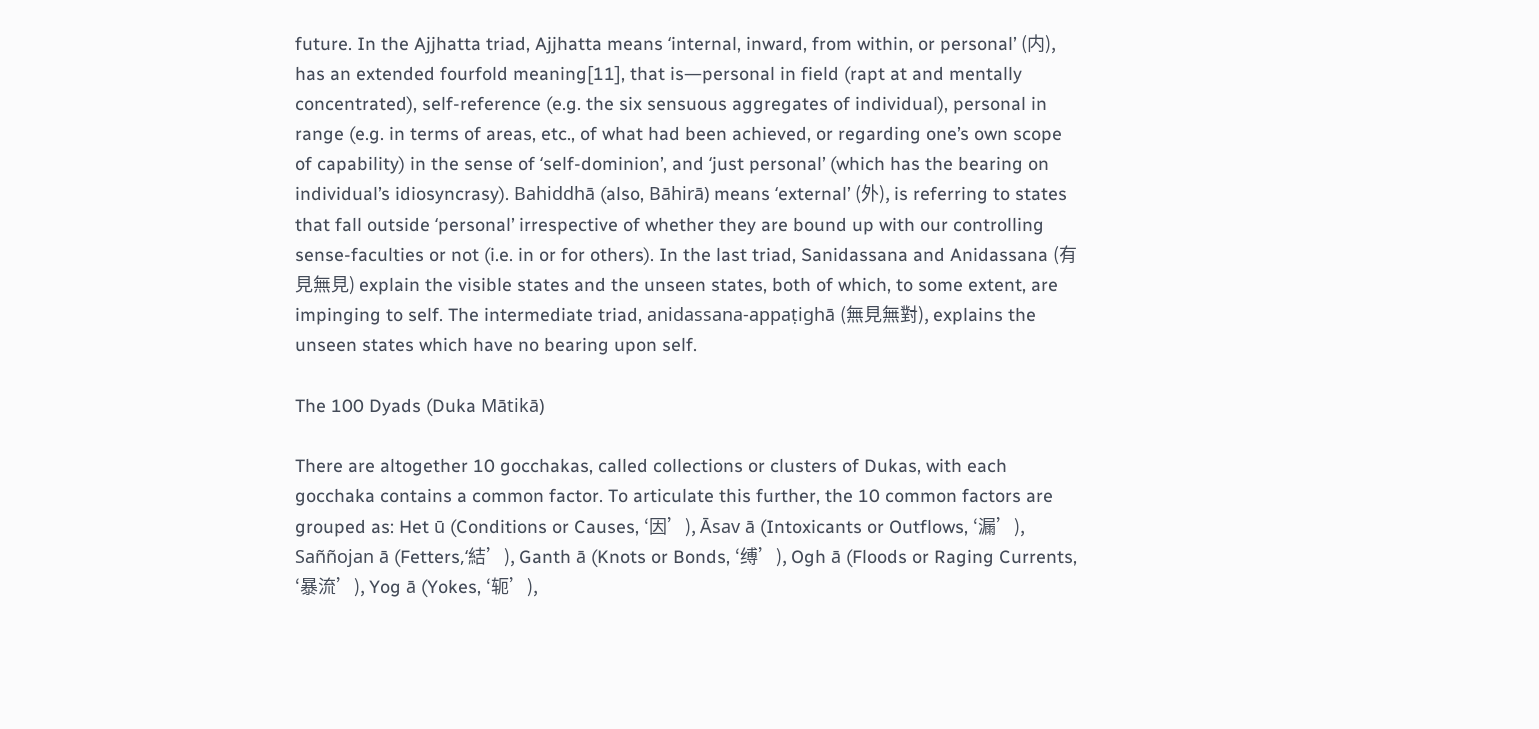future. In the Ajjhatta triad, Ajjhatta means ʻinternal, inward, from within, or personal’ (内), has an extended fourfold meaning[11], that is―personal in field (rapt at and mentally concentrated), self-reference (e.g. the six sensuous aggregates of individual), personal in range (e.g. in terms of areas, etc., of what had been achieved, or regarding one’s own scope of capability) in the sense of ʻself-dominion’, and ʻjust personal’ (which has the bearing on individual’s idiosyncrasy). Bahiddhā (also, Bāhirā) means ʻexternal’ (外), is referring to states that fall outside ʻpersonal’ irrespective of whether they are bound up with our controlling sense-faculties or not (i.e. in or for others). In the last triad, Sanidassana and Anidassana (有見無見) explain the visible states and the unseen states, both of which, to some extent, are impinging to self. The intermediate triad, anidassana-appaṭighā (無見無對), explains the unseen states which have no bearing upon self.

The 100 Dyads (Duka Mātikā)

There are altogether 10 gocchakas, called collections or clusters of Dukas, with each gocchaka contains a common factor. To articulate this further, the 10 common factors are grouped as: Het ū (Conditions or Causes, ʻ因’), Āsav ā (Intoxicants or Outflows, ʻ漏’), Saññojan ā (Fetters,ʻ結’), Ganth ā (Knots or Bonds, ʻ缚’), Ogh ā (Floods or Raging Currents, ʻ暴流’), Yog ā (Yokes, ʻ轭’),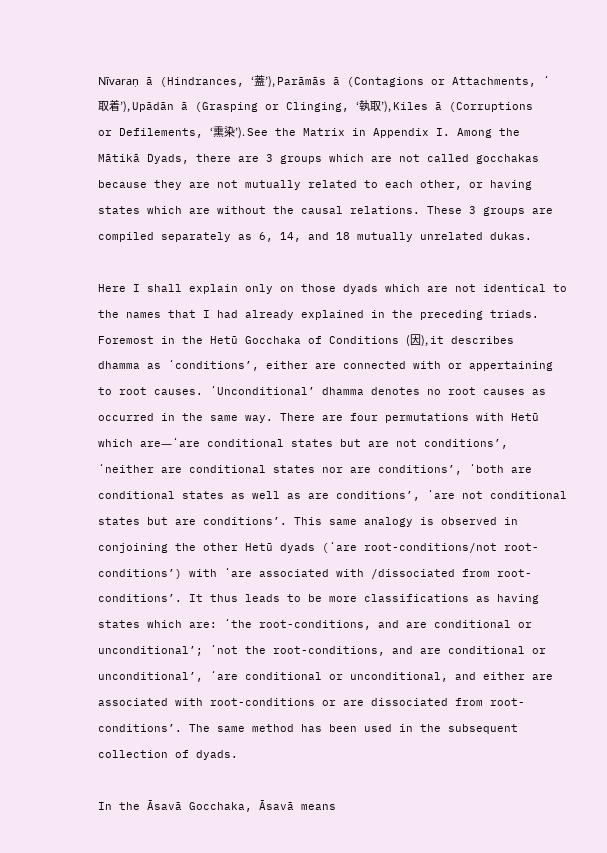Nīvaraṇ ā (Hindrances, ʻ蓋’), Parāmās ā (Contagions or Attachments, ʻ取着’), Upādān ā (Grasping or Clinging, ʻ執取’), Kiles ā (Corruptions or Defilements, ʻ熏染’). See the Matrix in Appendix I. Among the Mātikā Dyads, there are 3 groups which are not called gocchakas because they are not mutually related to each other, or having states which are without the causal relations. These 3 groups are compiled separately as 6, 14, and 18 mutually unrelated dukas.

Here I shall explain only on those dyads which are not identical to the names that I had already explained in the preceding triads. Foremost in the Hetū Gocchaka of Conditions (因), it describes dhamma as ʻconditions’, either are connected with or appertaining to root causes. ʻUnconditional’ dhamma denotes no root causes as occurred in the same way. There are four permutations with Hetū which are―ʻare conditional states but are not conditions’, ʻneither are conditional states nor are conditions’, ʻboth are conditional states as well as are conditions’, ʻare not conditional states but are conditions’. This same analogy is observed in conjoining the other Hetū dyads (ʻare root-conditions/not root-conditions’) with ʻare associated with /dissociated from root-conditions’. It thus leads to be more classifications as having states which are: ʻthe root-conditions, and are conditional or unconditional’; ʻnot the root-conditions, and are conditional or unconditional’, ʻare conditional or unconditional, and either are associated with root-conditions or are dissociated from root-conditions’. The same method has been used in the subsequent collection of dyads.

In the Āsavā Gocchaka, Āsavā means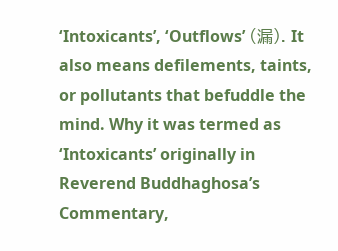ʻIntoxicants’, ʻOutflows’ (漏). It also means defilements, taints, or pollutants that befuddle the mind. Why it was termed as ʻIntoxicants’ originally in Reverend Buddhaghosa’s Commentary,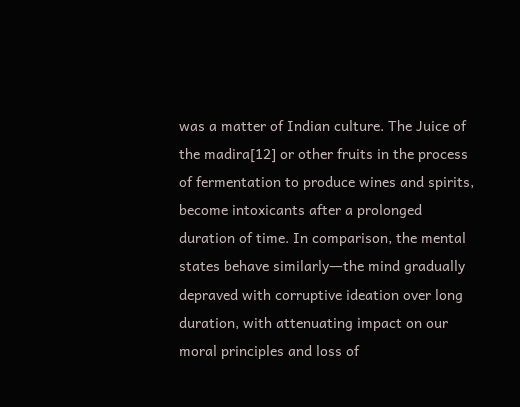was a matter of Indian culture. The Juice of the madira[12] or other fruits in the process of fermentation to produce wines and spirits, become intoxicants after a prolonged duration of time. In comparison, the mental states behave similarly―the mind gradually depraved with corruptive ideation over long duration, with attenuating impact on our moral principles and loss of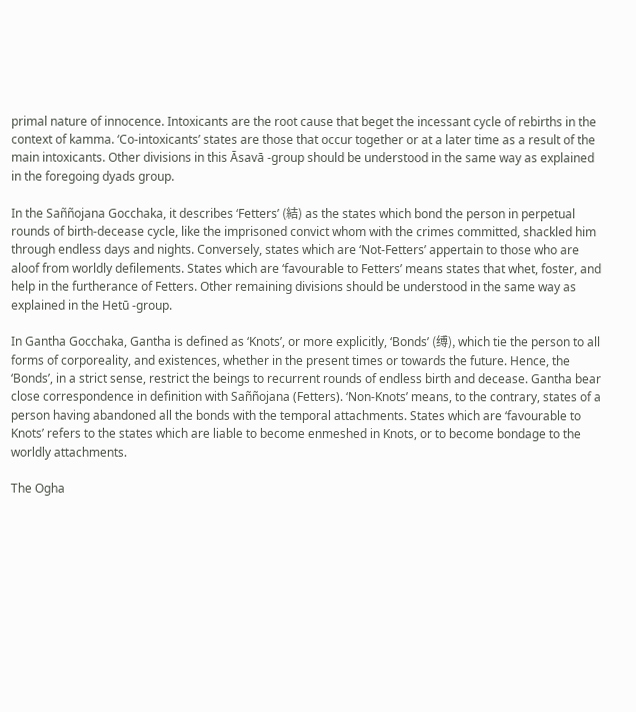primal nature of innocence. Intoxicants are the root cause that beget the incessant cycle of rebirths in the context of kamma. ʻCo-intoxicants’ states are those that occur together or at a later time as a result of the main intoxicants. Other divisions in this Āsavā -group should be understood in the same way as explained in the foregoing dyads group.

In the Saññojana Gocchaka, it describes ʻFetters’ (結) as the states which bond the person in perpetual rounds of birth-decease cycle, like the imprisoned convict whom with the crimes committed, shackled him through endless days and nights. Conversely, states which are ʻNot-Fetters’ appertain to those who are aloof from worldly defilements. States which are ʻfavourable to Fetters’ means states that whet, foster, and help in the furtherance of Fetters. Other remaining divisions should be understood in the same way as explained in the Hetū -group.

In Gantha Gocchaka, Gantha is defined as ʻKnots’, or more explicitly, ʻBonds’ (缚), which tie the person to all forms of corporeality, and existences, whether in the present times or towards the future. Hence, the ʻBonds’, in a strict sense, restrict the beings to recurrent rounds of endless birth and decease. Gantha bear close correspondence in definition with Saññojana (Fetters). ʻNon-Knots’ means, to the contrary, states of a person having abandoned all the bonds with the temporal attachments. States which are ʻfavourable to Knots’ refers to the states which are liable to become enmeshed in Knots, or to become bondage to the worldly attachments.

The Ogha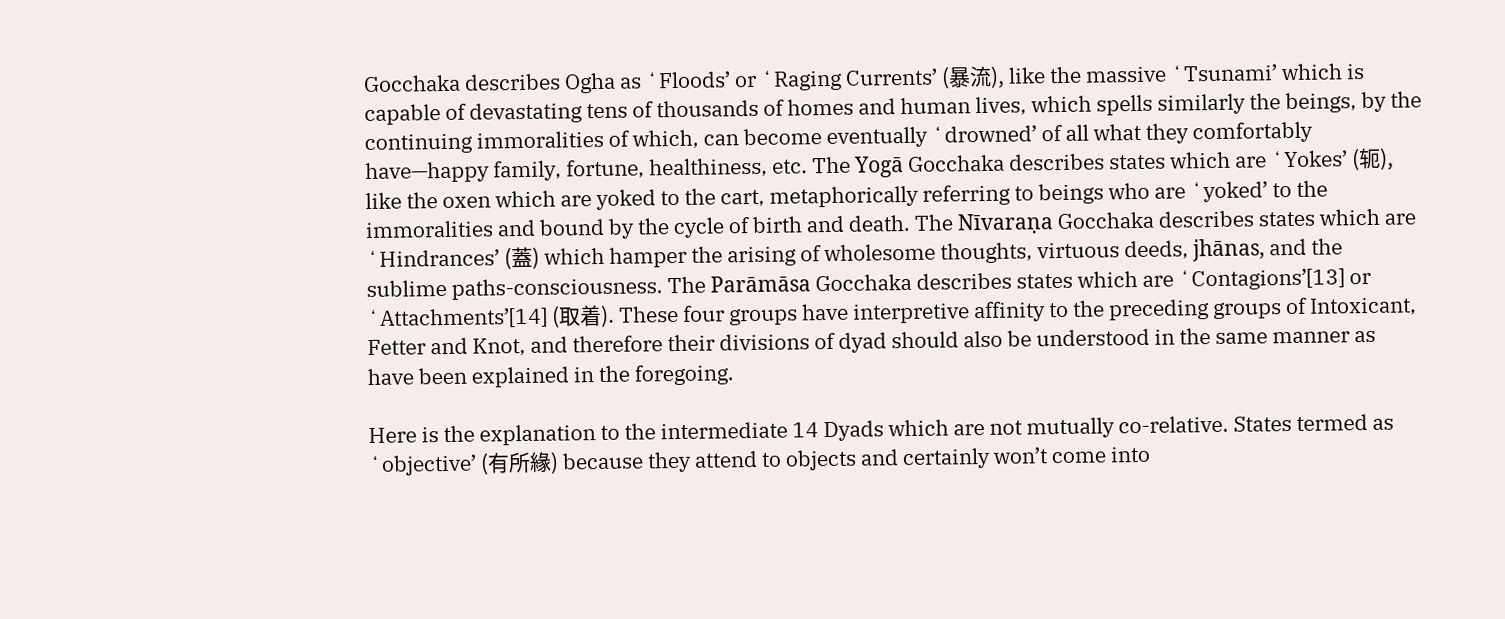Gocchaka describes Ogha as ʻFloods’ or ʻRaging Currents’ (暴流), like the massive ʻTsunami’ which is capable of devastating tens of thousands of homes and human lives, which spells similarly the beings, by the continuing immoralities of which, can become eventually ʻdrowned’ of all what they comfortably have—happy family, fortune, healthiness, etc. The Yogā Gocchaka describes states which are ʻYokes’ (轭), like the oxen which are yoked to the cart, metaphorically referring to beings who are ʻyoked’ to the immoralities and bound by the cycle of birth and death. The Nīvaraṇa Gocchaka describes states which are ʻHindrances’ (蓋) which hamper the arising of wholesome thoughts, virtuous deeds, jhānas, and the sublime paths-consciousness. The Parāmāsa Gocchaka describes states which are ʻContagions’[13] or ʻAttachments’[14] (取着). These four groups have interpretive affinity to the preceding groups of Intoxicant, Fetter and Knot, and therefore their divisions of dyad should also be understood in the same manner as have been explained in the foregoing.

Here is the explanation to the intermediate 14 Dyads which are not mutually co-relative. States termed as ʻobjective’ (有所緣) because they attend to objects and certainly won’t come into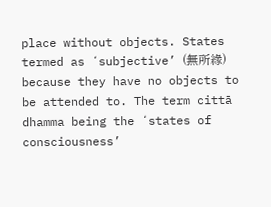place without objects. States termed as ʻsubjective’ (無所緣) because they have no objects to be attended to. The term cittā dhamma being the ʻstates of consciousness’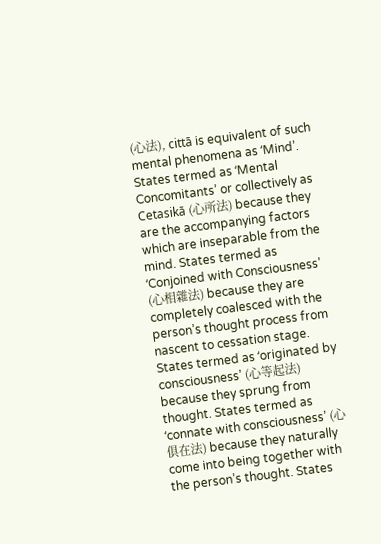(心法), cittā is equivalent of such mental phenomena as ʻMind’. States termed as ʻMental Concomitants’ or collectively as Cetasikā (心所法) because they are the accompanying factors which are inseparable from the mind. States termed as ʻConjoined with Consciousness’ (心相雜法) because they are completely coalesced with the person’s thought process from nascent to cessation stage. States termed as ʻoriginated by consciousness’ (心等起法) because they sprung from thought. States termed as ʻconnate with consciousness’ (心俱在法) because they naturally come into being together with the person’s thought. States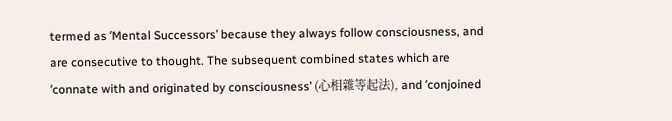termed as ʻMental Successors’ because they always follow consciousness, and are consecutive to thought. The subsequent combined states which are ʻconnate with and originated by consciousness’ (心相雜等起法), and ʻconjoined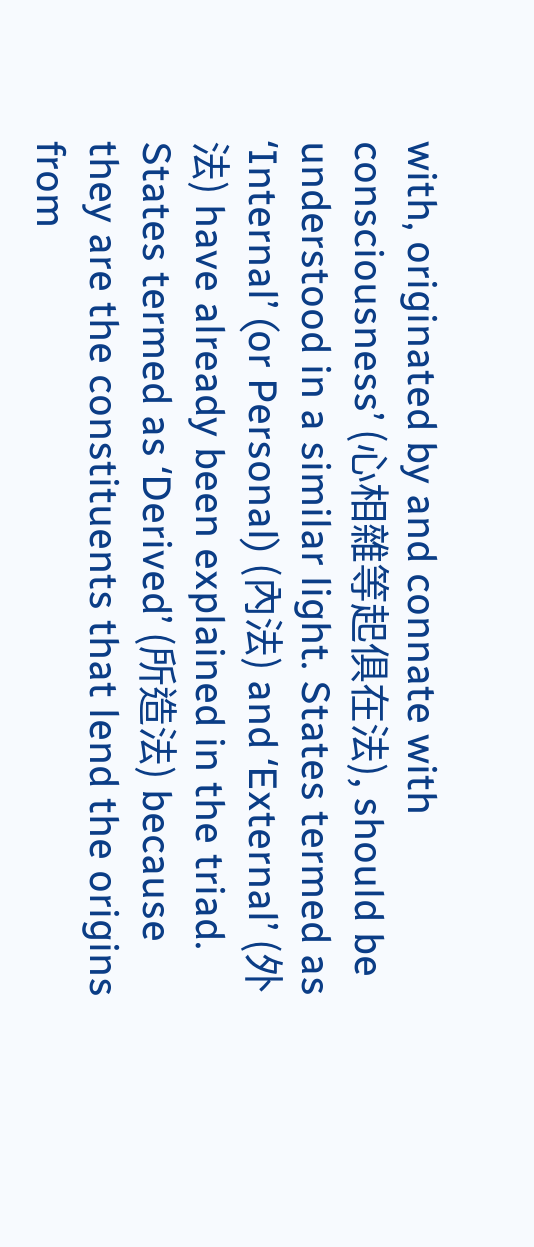with, originated by and connate with consciousness’ (心相雜等起俱在法), should be understood in a similar light. States termed as ʻInternal’ (or Personal) (內法) and ʻExternal’ (外法) have already been explained in the triad. States termed as ʻDerived’ (所造法) because they are the constituents that lend the origins from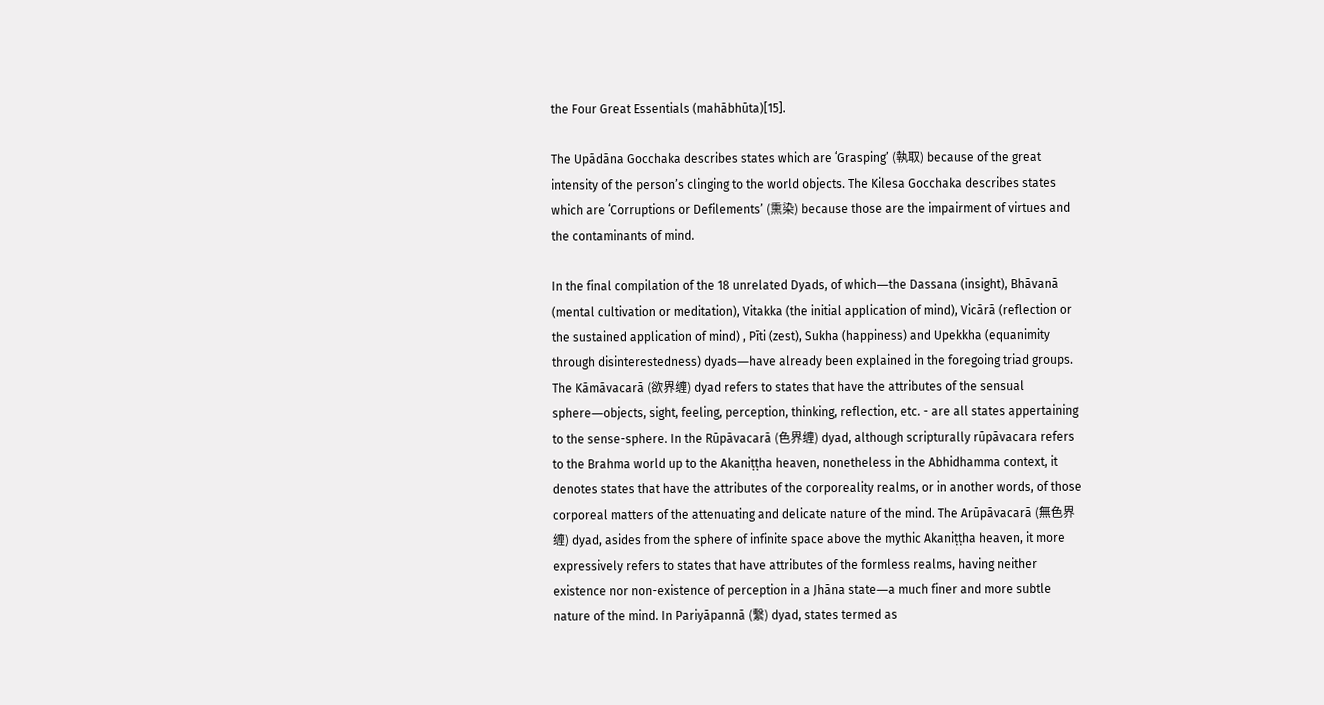the Four Great Essentials (mahābhūta)[15].

The Upādāna Gocchaka describes states which are ʻGrasping’ (執取) because of the great intensity of the person’s clinging to the world objects. The Kilesa Gocchaka describes states which are ʻCorruptions or Defilements’ (熏染) because those are the impairment of virtues and the contaminants of mind.

In the final compilation of the 18 unrelated Dyads, of which―the Dassana (insight), Bhāvanā (mental cultivation or meditation), Vitakka (the initial application of mind), Vicārā (reflection or the sustained application of mind) , Pīti (zest), Sukha (happiness) and Upekkha (equanimity through disinterestedness) dyads―have already been explained in the foregoing triad groups. The Kāmāvacarā (欲界缠) dyad refers to states that have the attributes of the sensual sphere―objects, sight, feeling, perception, thinking, reflection, etc. - are all states appertaining to the sense-sphere. In the Rūpāvacarā (色界缠) dyad, although scripturally rūpāvacara refers to the Brahma world up to the Akaniṭṭha heaven, nonetheless in the Abhidhamma context, it denotes states that have the attributes of the corporeality realms, or in another words, of those corporeal matters of the attenuating and delicate nature of the mind. The Arūpāvacarā (無色界缠) dyad, asides from the sphere of infinite space above the mythic Akaniṭṭha heaven, it more expressively refers to states that have attributes of the formless realms, having neither existence nor non-existence of perception in a Jhāna state―a much finer and more subtle nature of the mind. In Pariyāpannā (繫) dyad, states termed as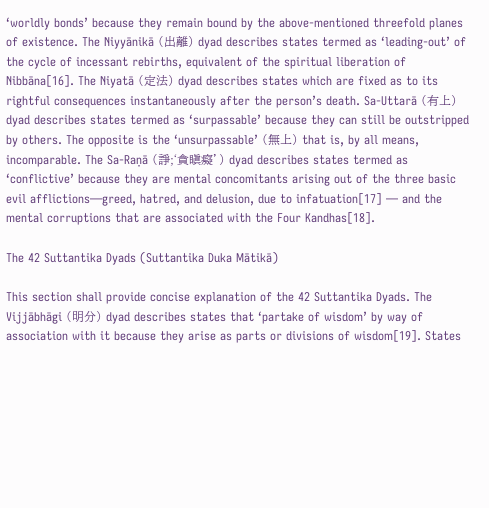ʻworldly bonds’ because they remain bound by the above-mentioned threefold planes of existence. The Niyyānikā (出離) dyad describes states termed as ʻleading-out’ of the cycle of incessant rebirths, equivalent of the spiritual liberation of Nibbāna[16]. The Niyatā (定法) dyad describes states which are fixed as to its rightful consequences instantaneously after the person’s death. Sa-Uttarā (有上) dyad describes states termed as ʻsurpassable’ because they can still be outstripped by others. The opposite is the ʻunsurpassable’ (無上) that is, by all means, incomparable. The Sa-Raṇā (諍;ʻ貪瞋癡’) dyad describes states termed as ʻconflictive’ because they are mental concomitants arising out of the three basic evil afflictions―greed, hatred, and delusion, due to infatuation[17] ― and the mental corruptions that are associated with the Four Kandhas[18].

The 42 Suttantika Dyads (Suttantika Duka Mātikā)

This section shall provide concise explanation of the 42 Suttantika Dyads. The Vijjābhāgi (明分) dyad describes states that ʻpartake of wisdom’ by way of association with it because they arise as parts or divisions of wisdom[19]. States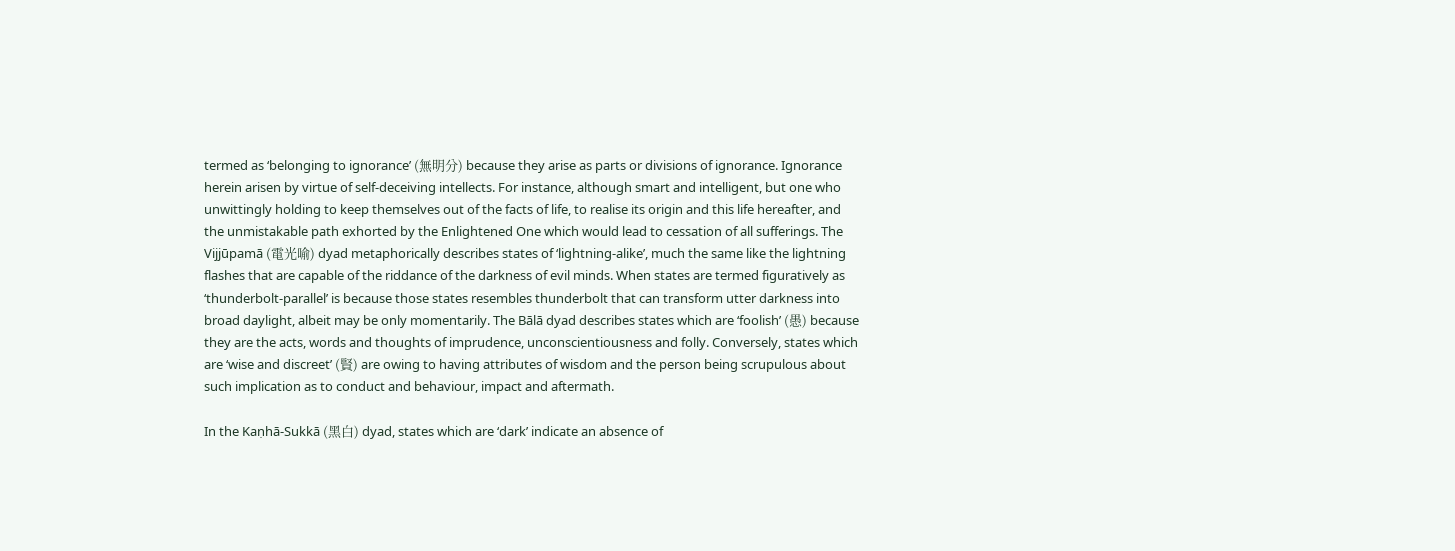termed as ʻbelonging to ignorance’ (無明分) because they arise as parts or divisions of ignorance. Ignorance herein arisen by virtue of self-deceiving intellects. For instance, although smart and intelligent, but one who unwittingly holding to keep themselves out of the facts of life, to realise its origin and this life hereafter, and the unmistakable path exhorted by the Enlightened One which would lead to cessation of all sufferings. The Vijjūpamā (電光喻) dyad metaphorically describes states of ʻlightning-alike’, much the same like the lightning flashes that are capable of the riddance of the darkness of evil minds. When states are termed figuratively as ʻthunderbolt-parallel’ is because those states resembles thunderbolt that can transform utter darkness into broad daylight, albeit may be only momentarily. The Bālā dyad describes states which are ʻfoolish’ (愚) because they are the acts, words and thoughts of imprudence, unconscientiousness and folly. Conversely, states which are ʻwise and discreet’ (賢) are owing to having attributes of wisdom and the person being scrupulous about such implication as to conduct and behaviour, impact and aftermath.

In the Kaṇhā-Sukkā (黑白) dyad, states which are ʻdark’ indicate an absence of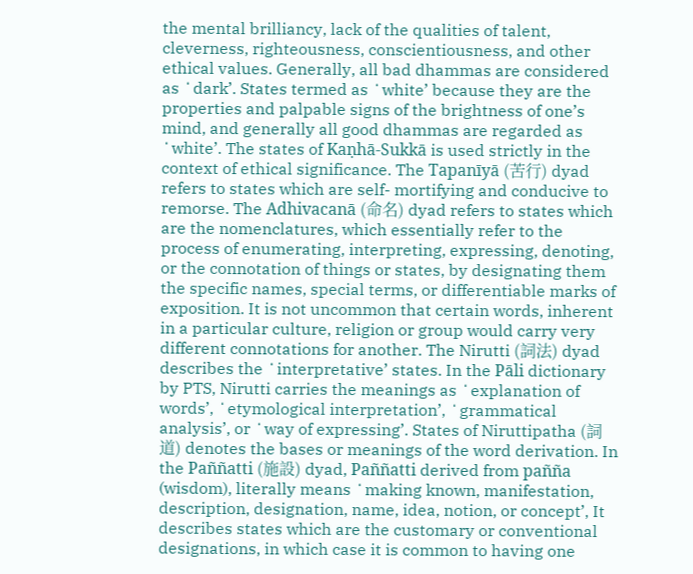the mental brilliancy, lack of the qualities of talent, cleverness, righteousness, conscientiousness, and other ethical values. Generally, all bad dhammas are considered as ʻdark’. States termed as ʻwhite’ because they are the properties and palpable signs of the brightness of one’s mind, and generally all good dhammas are regarded as ʻwhite’. The states of Kaṇhā-Sukkā is used strictly in the context of ethical significance. The Tapanīyā (苦行) dyad refers to states which are self- mortifying and conducive to remorse. The Adhivacanā (命名) dyad refers to states which are the nomenclatures, which essentially refer to the process of enumerating, interpreting, expressing, denoting, or the connotation of things or states, by designating them the specific names, special terms, or differentiable marks of exposition. It is not uncommon that certain words, inherent in a particular culture, religion or group would carry very different connotations for another. The Nirutti (詞法) dyad describes the ʻinterpretative’ states. In the Pāli dictionary by PTS, Nirutti carries the meanings as ʻexplanation of words’, ʻetymological interpretation’, ʻgrammatical analysis’, or ʻway of expressing’. States of Niruttipatha (詞道) denotes the bases or meanings of the word derivation. In the Paññatti (施設) dyad, Paññatti derived from pañña (wisdom), literally means ʻmaking known, manifestation, description, designation, name, idea, notion, or concept’, It describes states which are the customary or conventional designations, in which case it is common to having one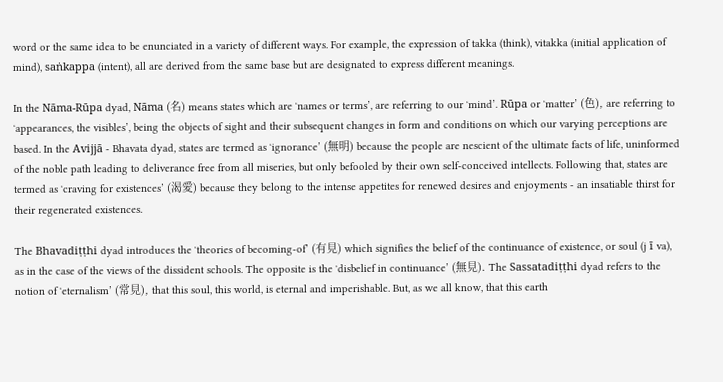word or the same idea to be enunciated in a variety of different ways. For example, the expression of takka (think), vitakka (initial application of mind), saṅkappa (intent), all are derived from the same base but are designated to express different meanings.

In the Nāma-Rūpa dyad, Nāma (名) means states which are ʻnames or terms’, are referring to our ʻmind’. Rūpa or ʻmatter’ (色), are referring to ʻappearances, the visibles’, being the objects of sight and their subsequent changes in form and conditions on which our varying perceptions are based. In the Avijjā - Bhavata dyad, states are termed as ʻignorance’ (無明) because the people are nescient of the ultimate facts of life, uninformed of the noble path leading to deliverance free from all miseries, but only befooled by their own self-conceived intellects. Following that, states are termed as ʻcraving for existences’ (渴愛) because they belong to the intense appetites for renewed desires and enjoyments - an insatiable thirst for their regenerated existences.

The Bhavadiṭṭhi dyad introduces the ʻtheories of becoming-of’ (有見) which signifies the belief of the continuance of existence, or soul (j ī va), as in the case of the views of the dissident schools. The opposite is the ʻdisbelief in continuance’ (無見). The Sassatadiṭṭhi dyad refers to the notion of ʻeternalism’ (常見), that this soul, this world, is eternal and imperishable. But, as we all know, that this earth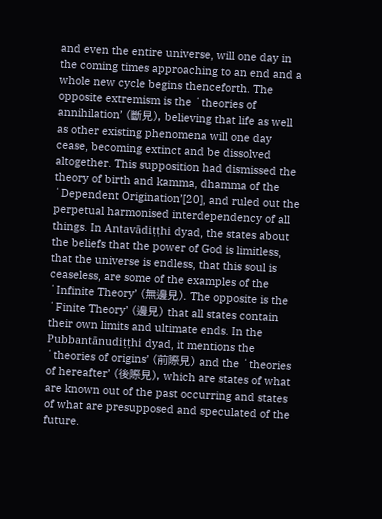and even the entire universe, will one day in the coming times approaching to an end and a whole new cycle begins thenceforth. The opposite extremism is the ʻtheories of annihilation’ (斷見), believing that life as well as other existing phenomena will one day cease, becoming extinct and be dissolved altogether. This supposition had dismissed the theory of birth and kamma, dhamma of the ʻDependent Origination’[20], and ruled out the perpetual harmonised interdependency of all things. In Antavādiṭṭhi dyad, the states about the beliefs that the power of God is limitless, that the universe is endless, that this soul is ceaseless, are some of the examples of the ʻInfinite Theory’ (無邊見). The opposite is the ʻFinite Theory’ (邊見) that all states contain their own limits and ultimate ends. In the Pubbantānudiṭṭhi dyad, it mentions the ʻtheories of origins’ (前際見) and the ʻtheories of hereafter’ (後際見), which are states of what are known out of the past occurring and states of what are presupposed and speculated of the future.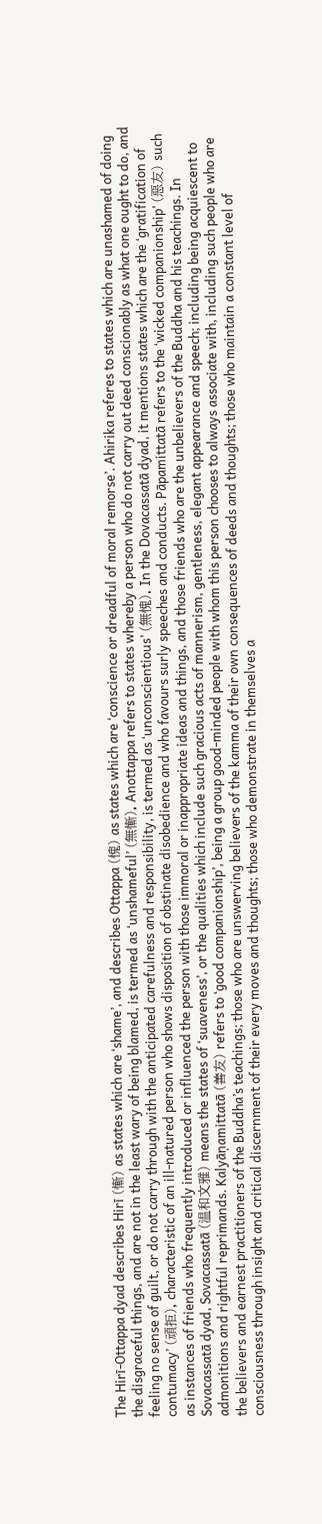The Hirī-Ottappa dyad describes Hirī (慚) as states which are ʻshame’, and describes Ottappa (愧) as states which are ʻconscience or dreadful of moral remorse’. Ahirika referes to states which are unashamed of doing the disgraceful things, and are not in the least wary of being blamed, is termed as ʻunshameful’ (無慚). Anottappa refers to states whereby a person who do not carry out deed conscionably as what one ought to do, and feeling no sense of guilt, or do not carry through with the anticipated carefulness and responsibility, is termed as ʻunconscientious’ (無愧). In the Dovacassatā dyad, it mentions states which are the ʻgratification of contumacy’ (頑拒), characteristic of an ill-natured person who shows disposition of obstinate disobedience and who favours surly speeches and conducts. Pāpamittatā refers to the ʻwicked companionship’ (惡友) such as instances of friends who frequently introduced or influenced the person with those immoral or inappropriate ideas and things, and those friends who are the unbelievers of the Buddha and his teachings. In Sovacassatā dyad, Sovacassatā (温和文雅) means the states of ʻsuaveness’, or the qualities which include such gracious acts of mannerism, gentleness, elegant appearance and speech; including being acquiescent to admonitions and rightful reprimands. Kalyāṇamittatā (善友) refers to ʻgood companionship’, being a group good-minded people with whom this person chooses to always associate with, including such people who are the believers and earnest practitioners of the Buddha’s teachings; those who are unswerving believers of the kamma of their own consequences of deeds and thoughts; those who maintain a constant level of consciousness through insight and critical discernment of their every moves and thoughts; those who demonstrate in themselves a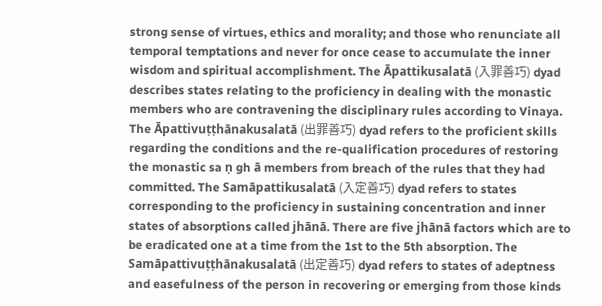strong sense of virtues, ethics and morality; and those who renunciate all temporal temptations and never for once cease to accumulate the inner wisdom and spiritual accomplishment. The Āpattikusalatā (入罪善巧) dyad describes states relating to the proficiency in dealing with the monastic members who are contravening the disciplinary rules according to Vinaya. The Āpattivuṭṭhānakusalatā (出罪善巧) dyad refers to the proficient skills regarding the conditions and the re-qualification procedures of restoring the monastic sa ṇ gh ā members from breach of the rules that they had committed. The Samāpattikusalatā (入定善巧) dyad refers to states corresponding to the proficiency in sustaining concentration and inner states of absorptions called jhānā. There are five jhānā factors which are to be eradicated one at a time from the 1st to the 5th absorption. The Samāpattivuṭṭhānakusalatā (出定善巧) dyad refers to states of adeptness and easefulness of the person in recovering or emerging from those kinds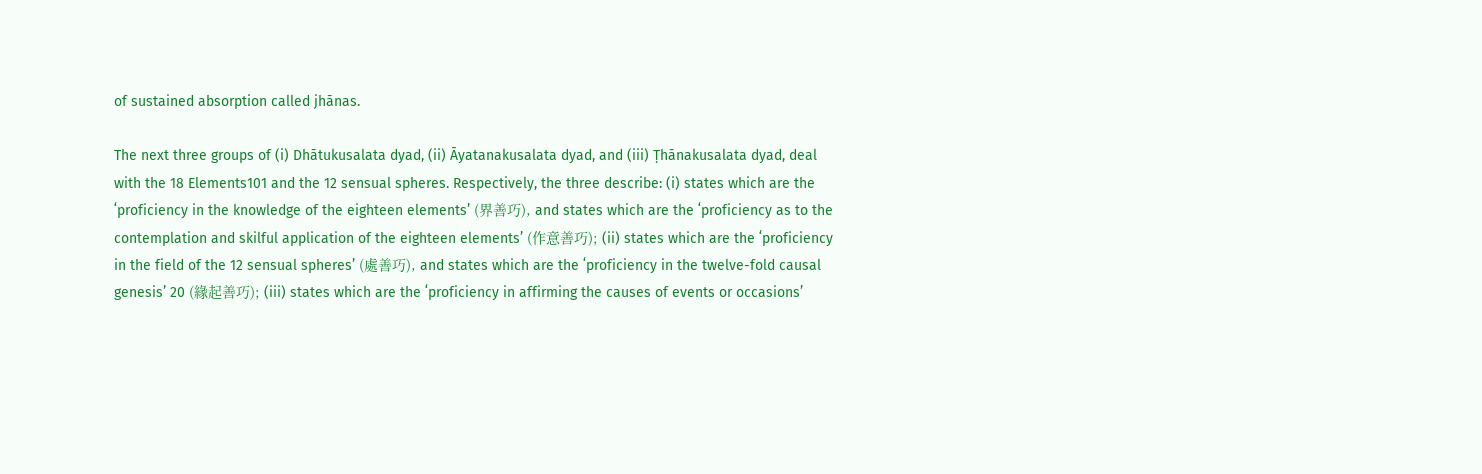of sustained absorption called jhānas.

The next three groups of (i) Dhātukusalata dyad, (ii) Āyatanakusalata dyad, and (iii) Ṭhānakusalata dyad, deal with the 18 Elements101 and the 12 sensual spheres. Respectively, the three describe: (i) states which are the ʻproficiency in the knowledge of the eighteen elements’ (界善巧), and states which are the ʻproficiency as to the contemplation and skilful application of the eighteen elements’ (作意善巧); (ii) states which are the ʻproficiency in the field of the 12 sensual spheres’ (處善巧), and states which are the ʻproficiency in the twelve-fold causal genesis’ 20 (緣起善巧); (iii) states which are the ʻproficiency in affirming the causes of events or occasions’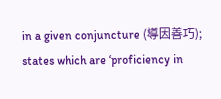in a given conjuncture (導因善巧); states which are ʻproficiency in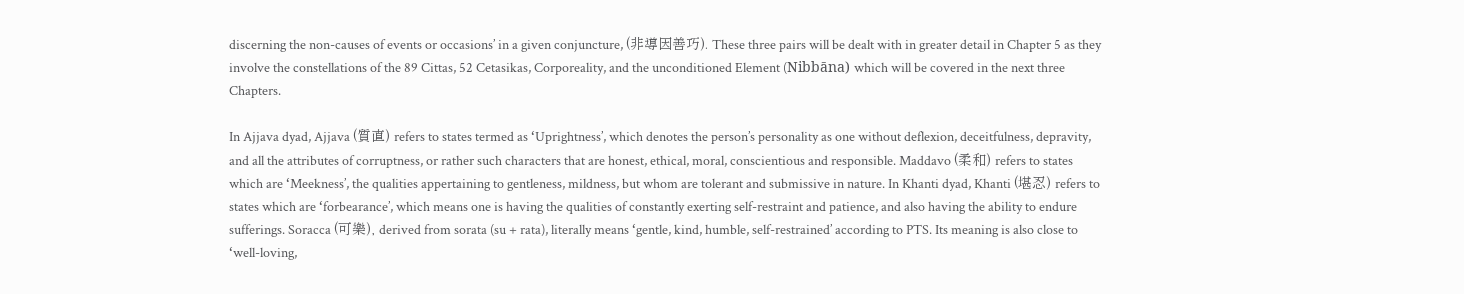discerning the non-causes of events or occasions’ in a given conjuncture, (非導因善巧). These three pairs will be dealt with in greater detail in Chapter 5 as they involve the constellations of the 89 Cittas, 52 Cetasikas, Corporeality, and the unconditioned Element (Nibbāna) which will be covered in the next three Chapters.

In Ajjava dyad, Ajjava (質直) refers to states termed as ʻUprightness’, which denotes the person’s personality as one without deflexion, deceitfulness, depravity, and all the attributes of corruptness, or rather such characters that are honest, ethical, moral, conscientious and responsible. Maddavo (柔和) refers to states which are ʻMeekness’, the qualities appertaining to gentleness, mildness, but whom are tolerant and submissive in nature. In Khanti dyad, Khanti (堪忍) refers to states which are ʻforbearance’, which means one is having the qualities of constantly exerting self-restraint and patience, and also having the ability to endure sufferings. Soracca (可樂), derived from sorata (su + rata), literally means ʻgentle, kind, humble, self-restrained’ according to PTS. Its meaning is also close to ʻwell-loving,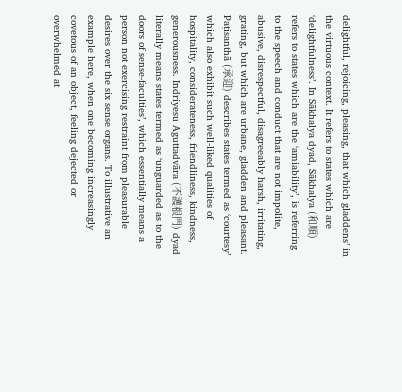delightful, rejoicing, pleasing, that which gladdens’ in the virtuous context. It refers to states which are ʻdelightfulness’. In Sākhalya dyad, Sākhalya (和順) refers to states which are the ʻamiability’, is referring to the speech and conduct that are not impolite, abusive, disrespectful, disagreeably harsh, irritating, grating, but which are urbane, gladden and pleasant. Paṭisanthā (承迎) describes states termed as ʻcourtesy’ which also exhibit such well-liked qualities of hospitality, considerateness, friendliness, kindness, generousness. Indriyesu Aguttadvāra (不護根門) dyad literally means states termed as ʻunguarded as to the doors of sense-faculties’, which essentially means a person not exercising restraint from pleasurable desires over the six sense organs. To illustrative an example here, when one becoming increasingly covetous of an object, feeling dejected or overwhelmed at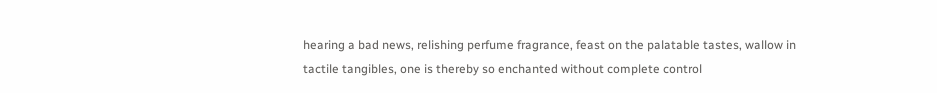hearing a bad news, relishing perfume fragrance, feast on the palatable tastes, wallow in tactile tangibles, one is thereby so enchanted without complete control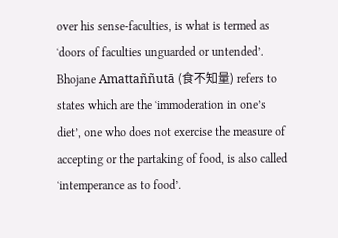over his sense-faculties, is what is termed as ʻdoors of faculties unguarded or untended’. Bhojane Amattaññutā (食不知量) refers to states which are the ʻimmoderation in one’s diet’, one who does not exercise the measure of accepting or the partaking of food, is also called ʻintemperance as to food’.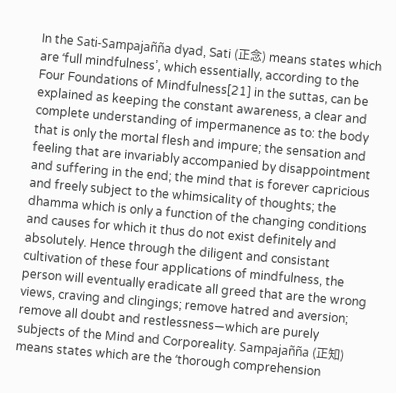In the Sati-Sampajañña dyad, Sati (正念) means states which are ʻfull mindfulness’, which essentially, according to the Four Foundations of Mindfulness[21] in the suttas, can be explained as keeping the constant awareness, a clear and complete understanding of impermanence as to: the body that is only the mortal flesh and impure; the sensation and feeling that are invariably accompanied by disappointment and suffering in the end; the mind that is forever capricious and freely subject to the whimsicality of thoughts; the dhamma which is only a function of the changing conditions and causes for which it thus do not exist definitely and absolutely. Hence through the diligent and consistant cultivation of these four applications of mindfulness, the person will eventually eradicate all greed that are the wrong views, craving and clingings; remove hatred and aversion; remove all doubt and restlessness—which are purely subjects of the Mind and Corporeality. Sampajañña (正知) means states which are the ʻthorough comprehension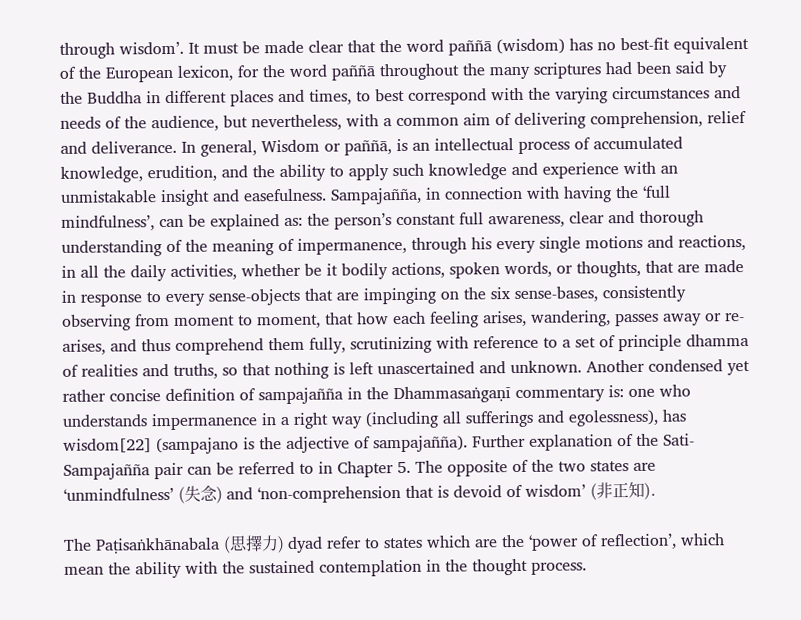through wisdom’. It must be made clear that the word paññā (wisdom) has no best-fit equivalent of the European lexicon, for the word paññā throughout the many scriptures had been said by the Buddha in different places and times, to best correspond with the varying circumstances and needs of the audience, but nevertheless, with a common aim of delivering comprehension, relief and deliverance. In general, Wisdom or paññā, is an intellectual process of accumulated knowledge, erudition, and the ability to apply such knowledge and experience with an unmistakable insight and easefulness. Sampajañña, in connection with having the ʻfull mindfulness’, can be explained as: the person’s constant full awareness, clear and thorough understanding of the meaning of impermanence, through his every single motions and reactions, in all the daily activities, whether be it bodily actions, spoken words, or thoughts, that are made in response to every sense-objects that are impinging on the six sense-bases, consistently observing from moment to moment, that how each feeling arises, wandering, passes away or re-arises, and thus comprehend them fully, scrutinizing with reference to a set of principle dhamma of realities and truths, so that nothing is left unascertained and unknown. Another condensed yet rather concise definition of sampajañña in the Dhammasaṅgaṇī commentary is: one who understands impermanence in a right way (including all sufferings and egolessness), has wisdom[22] (sampajano is the adjective of sampajañña). Further explanation of the Sati-Sampajañña pair can be referred to in Chapter 5. The opposite of the two states are ʻunmindfulness’ (失念) and ʻnon-comprehension that is devoid of wisdom’ (非正知).

The Paṭisaṅkhānabala (思擇力) dyad refer to states which are the ʻpower of reflection’, which mean the ability with the sustained contemplation in the thought process.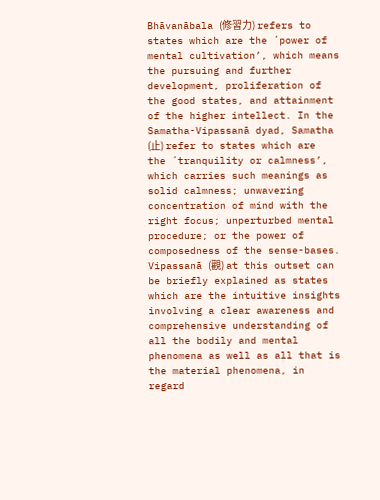Bhāvanābala (修習力) refers to states which are the ʻpower of mental cultivation’, which means the pursuing and further development, proliferation of the good states, and attainment of the higher intellect. In the Samatha-Vipassanā dyad, Samatha (止) refer to states which are the ʻtranquility or calmness’, which carries such meanings as solid calmness; unwavering concentration of mind with the right focus; unperturbed mental procedure; or the power of composedness of the sense-bases. Vipassanā (觀) at this outset can be briefly explained as states which are the intuitive insights involving a clear awareness and comprehensive understanding of all the bodily and mental phenomena as well as all that is the material phenomena, in regard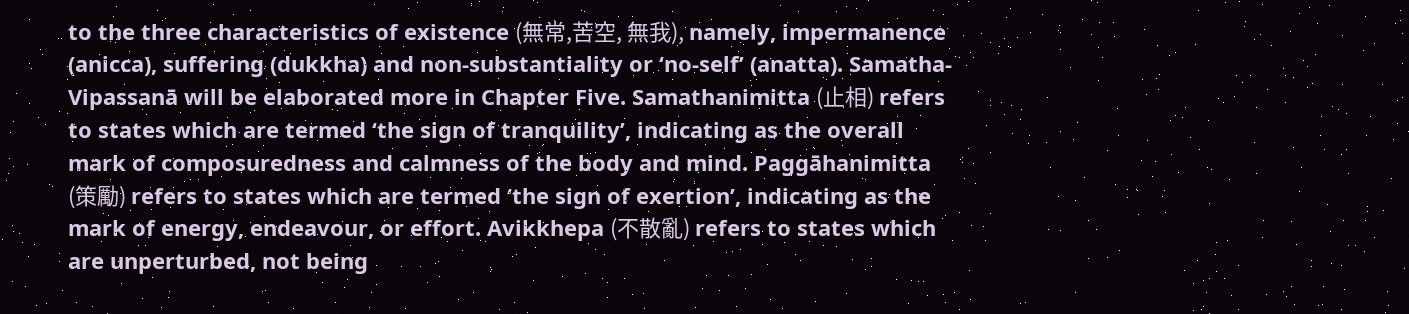to the three characteristics of existence (無常,苦空, 無我), namely, impermanence (anicca), suffering (dukkha) and non-substantiality or ʻno-self’ (anatta). Samatha-Vipassanā will be elaborated more in Chapter Five. Samathanimitta (止相) refers to states which are termed ʻthe sign of tranquility’, indicating as the overall mark of composuredness and calmness of the body and mind. Paggāhanimitta (策勵) refers to states which are termed ʻthe sign of exertion’, indicating as the mark of energy, endeavour, or effort. Avikkhepa (不散亂) refers to states which are unperturbed, not being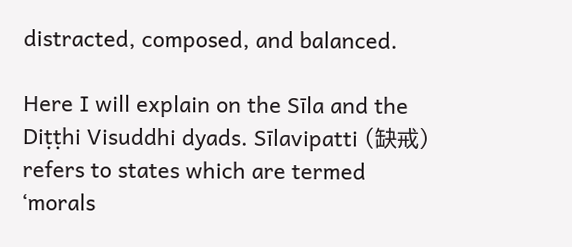distracted, composed, and balanced.

Here I will explain on the Sīla and the Diṭṭhi Visuddhi dyads. Sīlavipatti (缺戒) refers to states which are termed ʻmorals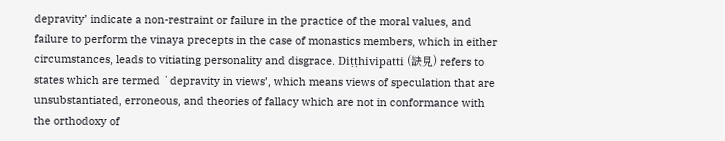depravity’ indicate a non-restraint or failure in the practice of the moral values, and failure to perform the vinaya precepts in the case of monastics members, which in either circumstances, leads to vitiating personality and disgrace. Diṭṭhivipatti (缺見) refers to states which are termed ʻdepravity in views’, which means views of speculation that are unsubstantiated, erroneous, and theories of fallacy which are not in conformance with the orthodoxy of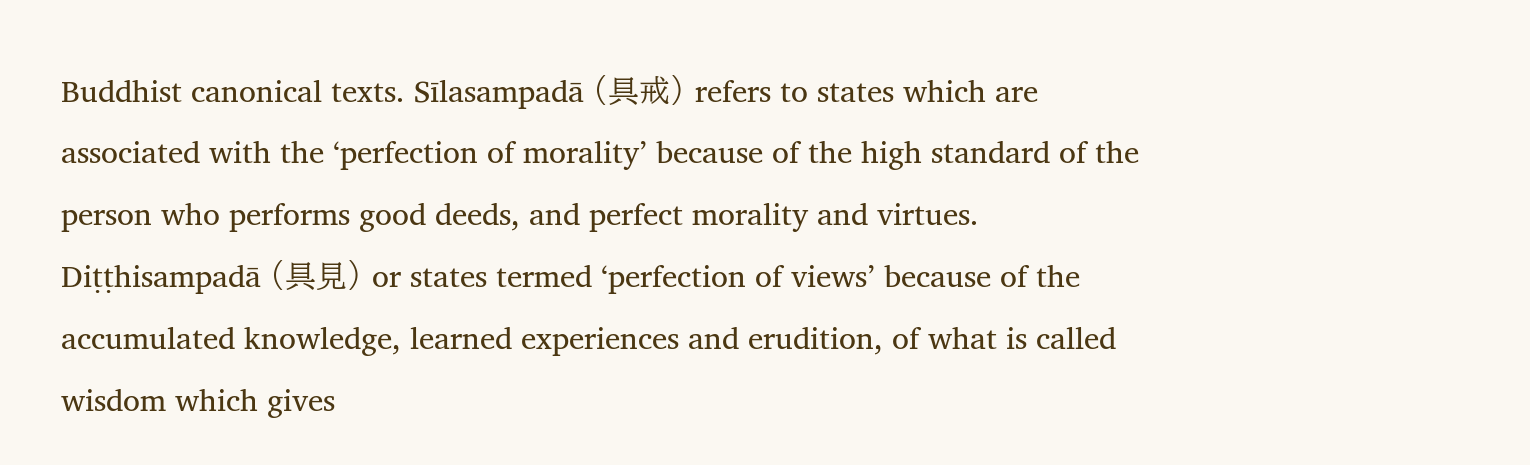Buddhist canonical texts. Sīlasampadā (具戒) refers to states which are associated with the ʻperfection of morality’ because of the high standard of the person who performs good deeds, and perfect morality and virtues. Diṭṭhisampadā (具見) or states termed ʻperfection of views’ because of the accumulated knowledge, learned experiences and erudition, of what is called wisdom which gives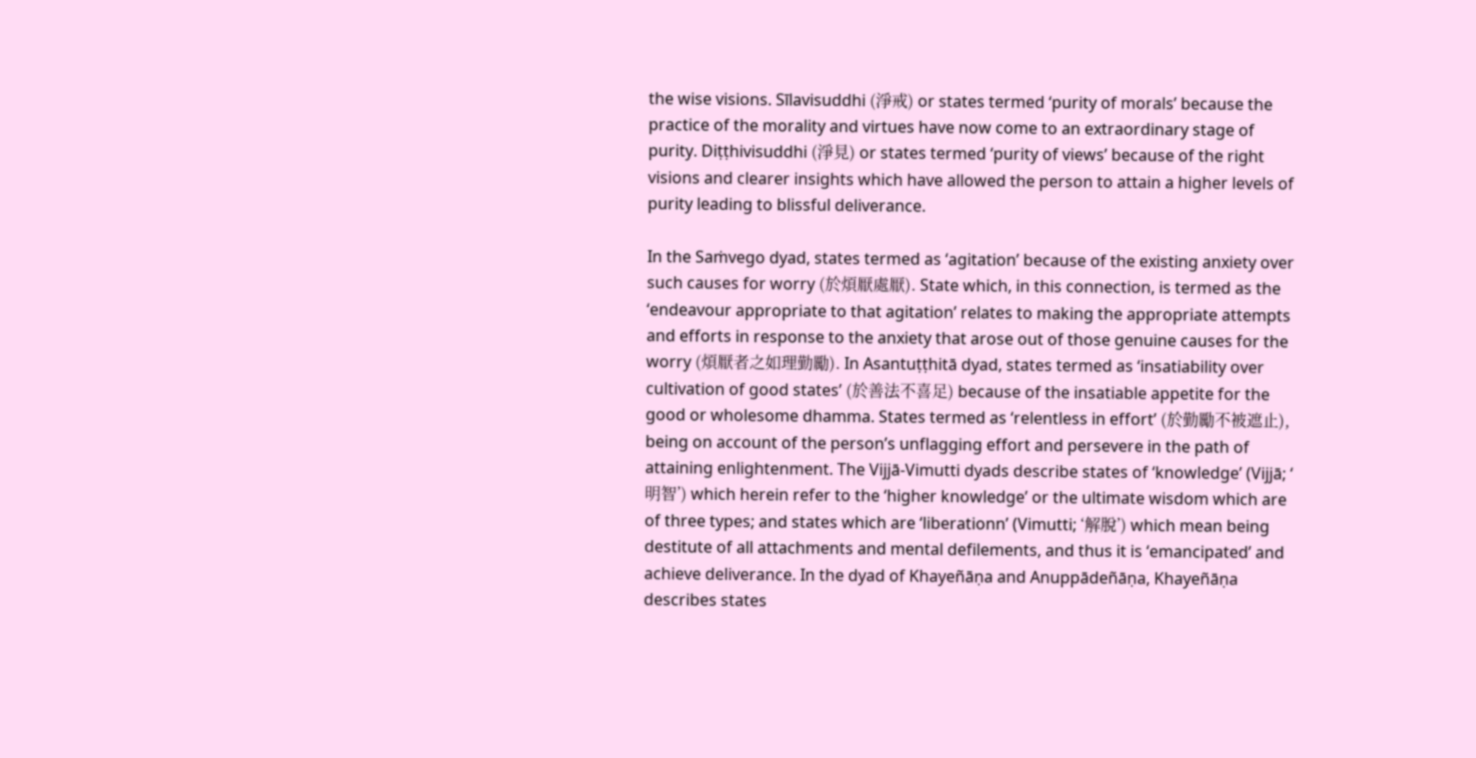the wise visions. Sīlavisuddhi (淨戒) or states termed ʻpurity of morals’ because the practice of the morality and virtues have now come to an extraordinary stage of purity. Diṭṭhivisuddhi (淨見) or states termed ʻpurity of views’ because of the right visions and clearer insights which have allowed the person to attain a higher levels of purity leading to blissful deliverance.

In the Saṁvego dyad, states termed as ʻagitation’ because of the existing anxiety over such causes for worry (於煩厭處厭). State which, in this connection, is termed as the ʻendeavour appropriate to that agitation’ relates to making the appropriate attempts and efforts in response to the anxiety that arose out of those genuine causes for the worry (煩厭者之如理勤勵). In Asantuṭṭhitā dyad, states termed as ʻinsatiability over cultivation of good states’ (於善法不喜足) because of the insatiable appetite for the good or wholesome dhamma. States termed as ʻrelentless in effort’ (於勤勵不被遮止), being on account of the person’s unflagging effort and persevere in the path of attaining enlightenment. The Vijjā-Vimutti dyads describe states of ʻknowledge’ (Vijjā; ʻ明智’) which herein refer to the ʻhigher knowledge’ or the ultimate wisdom which are of three types; and states which are ʻliberationn’ (Vimutti; ʻ解脫’) which mean being destitute of all attachments and mental defilements, and thus it is ʻemancipated’ and achieve deliverance. In the dyad of Khayeñāṇa and Anuppādeñāṇa, Khayeñāṇa describes states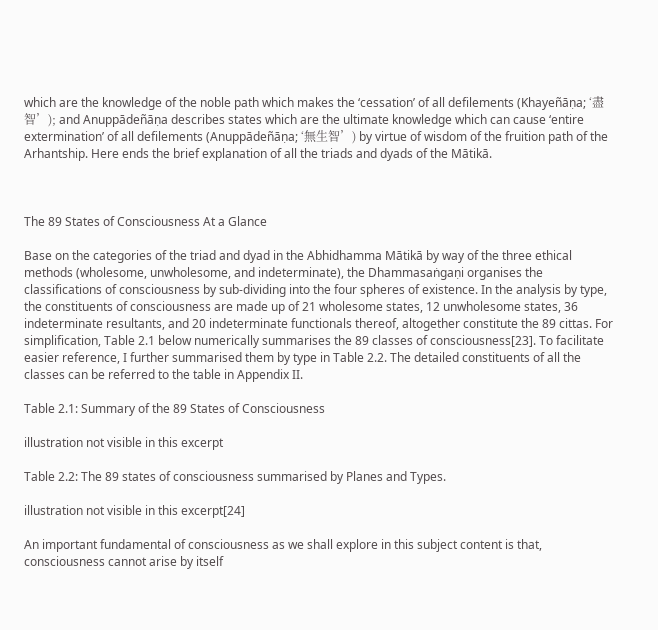which are the knowledge of the noble path which makes the ʻcessation’ of all defilements (Khayeñāṇa; ʻ盡智’); and Anuppādeñāṇa describes states which are the ultimate knowledge which can cause ʻentire extermination’ of all defilements (Anuppādeñāṇa; ʻ無生智’) by virtue of wisdom of the fruition path of the Arhantship. Here ends the brief explanation of all the triads and dyads of the Mātikā.



The 89 States of Consciousness At a Glance

Base on the categories of the triad and dyad in the Abhidhamma Mātikā by way of the three ethical methods (wholesome, unwholesome, and indeterminate), the Dhammasaṅgaṇi organises the classifications of consciousness by sub-dividing into the four spheres of existence. In the analysis by type, the constituents of consciousness are made up of 21 wholesome states, 12 unwholesome states, 36 indeterminate resultants, and 20 indeterminate functionals thereof, altogether constitute the 89 cittas. For simplification, Table 2.1 below numerically summarises the 89 classes of consciousness[23]. To facilitate easier reference, I further summarised them by type in Table 2.2. The detailed constituents of all the classes can be referred to the table in Appendix II.

Table 2.1: Summary of the 89 States of Consciousness

illustration not visible in this excerpt

Table 2.2: The 89 states of consciousness summarised by Planes and Types.

illustration not visible in this excerpt[24]

An important fundamental of consciousness as we shall explore in this subject content is that, consciousness cannot arise by itself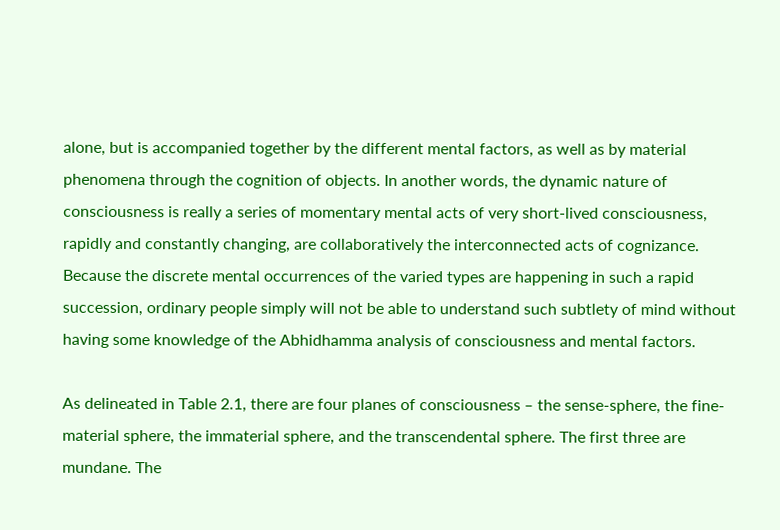alone, but is accompanied together by the different mental factors, as well as by material phenomena through the cognition of objects. In another words, the dynamic nature of consciousness is really a series of momentary mental acts of very short-lived consciousness, rapidly and constantly changing, are collaboratively the interconnected acts of cognizance. Because the discrete mental occurrences of the varied types are happening in such a rapid succession, ordinary people simply will not be able to understand such subtlety of mind without having some knowledge of the Abhidhamma analysis of consciousness and mental factors.

As delineated in Table 2.1, there are four planes of consciousness ‒ the sense-sphere, the fine-material sphere, the immaterial sphere, and the transcendental sphere. The first three are mundane. The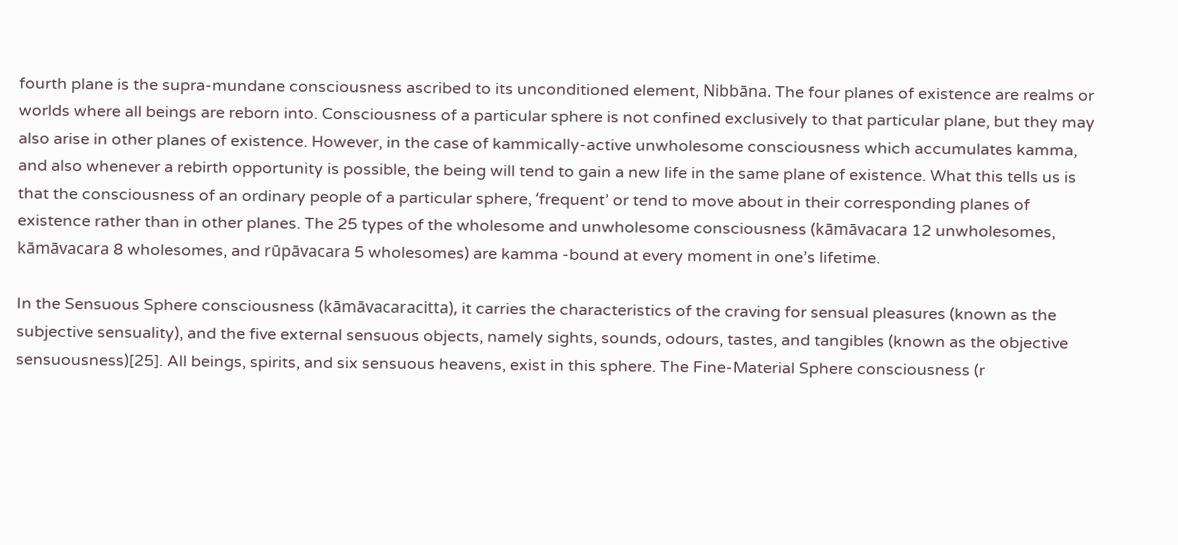fourth plane is the supra-mundane consciousness ascribed to its unconditioned element, Nibbāna. The four planes of existence are realms or worlds where all beings are reborn into. Consciousness of a particular sphere is not confined exclusively to that particular plane, but they may also arise in other planes of existence. However, in the case of kammically-active unwholesome consciousness which accumulates kamma, and also whenever a rebirth opportunity is possible, the being will tend to gain a new life in the same plane of existence. What this tells us is that the consciousness of an ordinary people of a particular sphere, ʻfrequent’ or tend to move about in their corresponding planes of existence rather than in other planes. The 25 types of the wholesome and unwholesome consciousness (kāmāvacara 12 unwholesomes, kāmāvacara 8 wholesomes, and rūpāvacara 5 wholesomes) are kamma -bound at every moment in one’s lifetime.

In the Sensuous Sphere consciousness (kāmāvacaracitta), it carries the characteristics of the craving for sensual pleasures (known as the subjective sensuality), and the five external sensuous objects, namely sights, sounds, odours, tastes, and tangibles (known as the objective sensuousness)[25]. All beings, spirits, and six sensuous heavens, exist in this sphere. The Fine-Material Sphere consciousness (r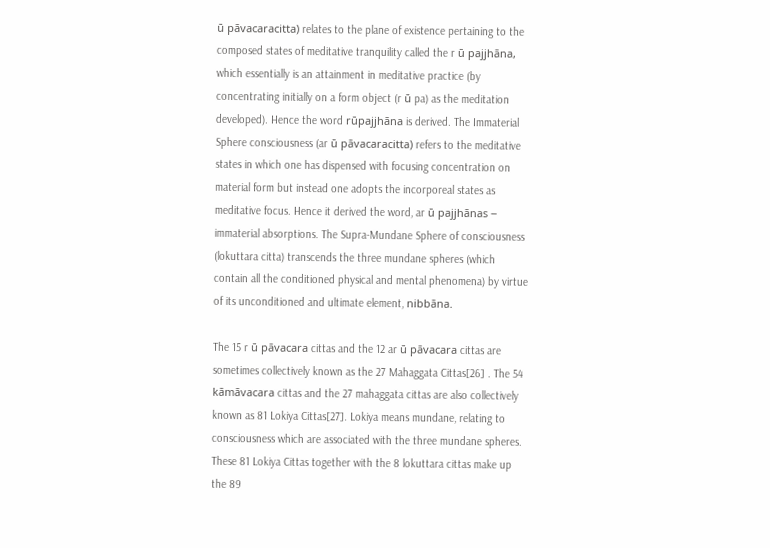ū pāvacaracitta) relates to the plane of existence pertaining to the composed states of meditative tranquility called the r ū pajjhāna, which essentially is an attainment in meditative practice (by concentrating initially on a form object (r ū pa) as the meditation developed). Hence the word rūpajjhāna is derived. The Immaterial Sphere consciousness (ar ū pāvacaracitta) refers to the meditative states in which one has dispensed with focusing concentration on material form but instead one adopts the incorporeal states as meditative focus. Hence it derived the word, ar ū pajjhānas ‒ immaterial absorptions. The Supra-Mundane Sphere of consciousness (lokuttara citta) transcends the three mundane spheres (which contain all the conditioned physical and mental phenomena) by virtue of its unconditioned and ultimate element, nibbāna.

The 15 r ū pāvacara cittas and the 12 ar ū pāvacara cittas are sometimes collectively known as the 27 Mahaggata Cittas[26] . The 54 kāmāvacara cittas and the 27 mahaggata cittas are also collectively known as 81 Lokiya Cittas[27]. Lokiya means mundane, relating to consciousness which are associated with the three mundane spheres. These 81 Lokiya Cittas together with the 8 lokuttara cittas make up the 89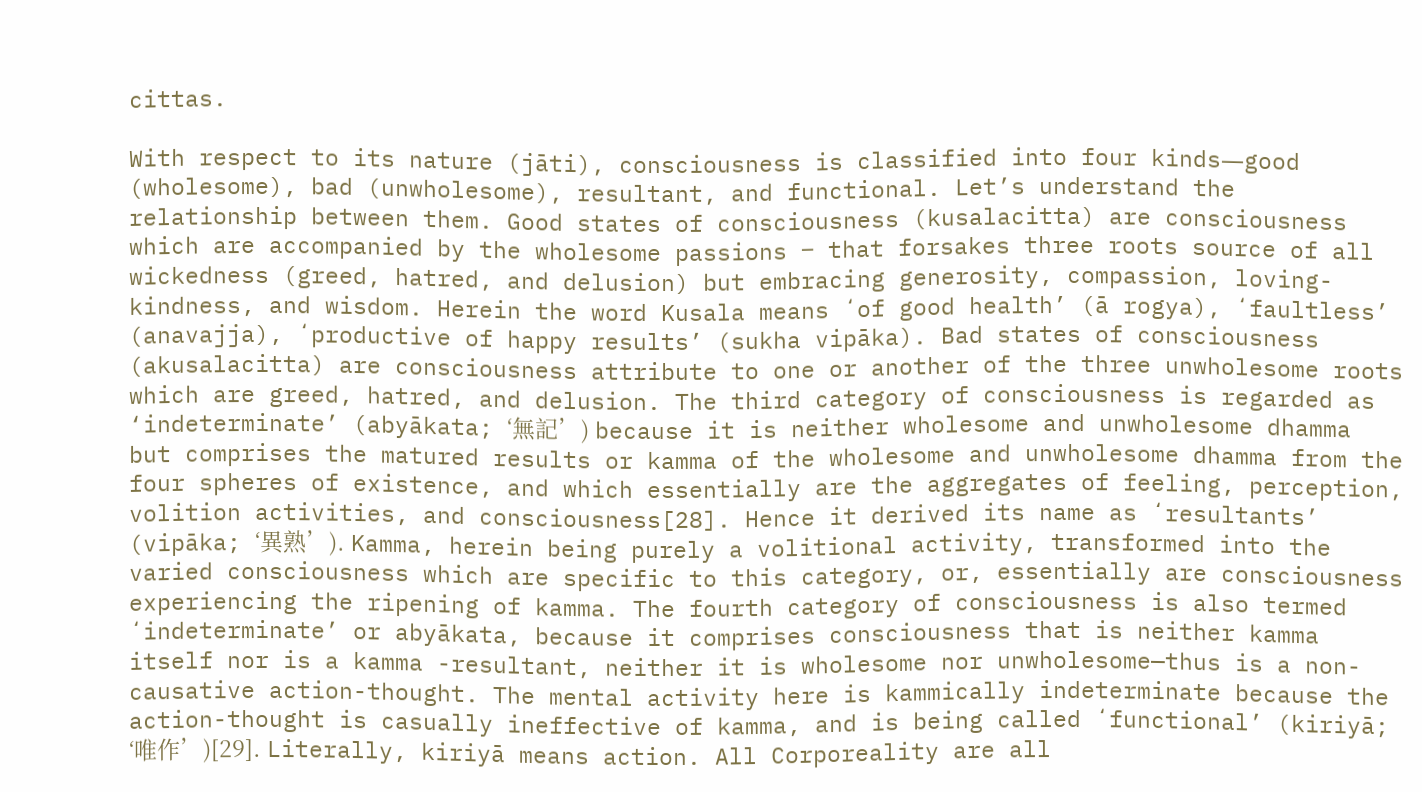cittas.

With respect to its nature (jāti), consciousness is classified into four kinds―good (wholesome), bad (unwholesome), resultant, and functional. Let’s understand the relationship between them. Good states of consciousness (kusalacitta) are consciousness which are accompanied by the wholesome passions ‒ that forsakes three roots source of all wickedness (greed, hatred, and delusion) but embracing generosity, compassion, loving-kindness, and wisdom. Herein the word Kusala means ʻof good health’ (ā rogya), ʻfaultless’ (anavajja), ʻproductive of happy results’ (sukha vipāka). Bad states of consciousness (akusalacitta) are consciousness attribute to one or another of the three unwholesome roots which are greed, hatred, and delusion. The third category of consciousness is regarded as ‘indeterminate’ (abyākata; ʻ無記’) because it is neither wholesome and unwholesome dhamma but comprises the matured results or kamma of the wholesome and unwholesome dhamma from the four spheres of existence, and which essentially are the aggregates of feeling, perception, volition activities, and consciousness[28]. Hence it derived its name as ʻresultants’ (vipāka; ʻ異熟’). Kamma, herein being purely a volitional activity, transformed into the varied consciousness which are specific to this category, or, essentially are consciousness experiencing the ripening of kamma. The fourth category of consciousness is also termed ʻindeterminate’ or abyākata, because it comprises consciousness that is neither kamma itself nor is a kamma -resultant, neither it is wholesome nor unwholesome—thus is a non-causative action-thought. The mental activity here is kammically indeterminate because the action-thought is casually ineffective of kamma, and is being called ʻfunctional’ (kiriyā; ʻ唯作’)[29]. Literally, kiriyā means action. All Corporeality are all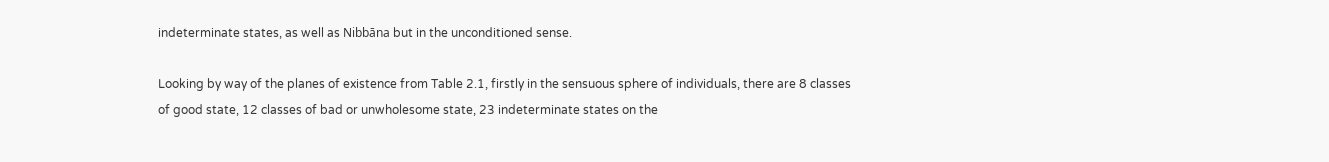indeterminate states, as well as Nibbāna but in the unconditioned sense.

Looking by way of the planes of existence from Table 2.1, firstly in the sensuous sphere of individuals, there are 8 classes of good state, 12 classes of bad or unwholesome state, 23 indeterminate states on the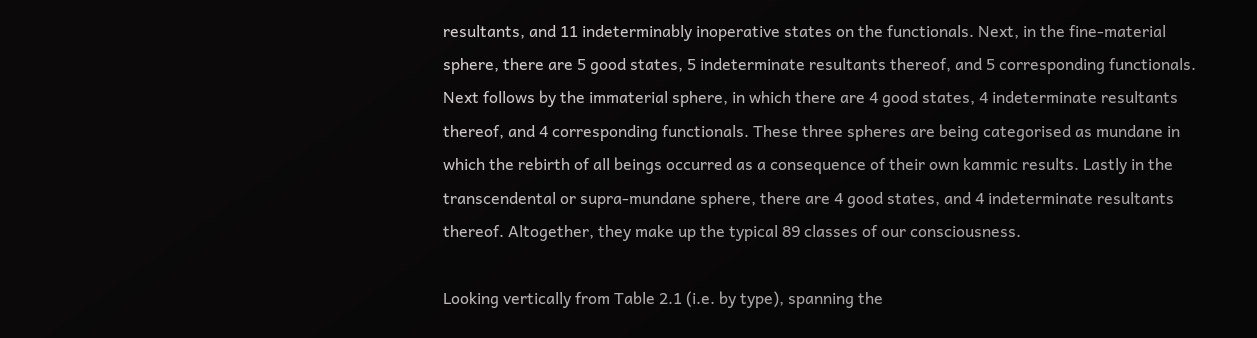resultants, and 11 indeterminably inoperative states on the functionals. Next, in the fine-material sphere, there are 5 good states, 5 indeterminate resultants thereof, and 5 corresponding functionals. Next follows by the immaterial sphere, in which there are 4 good states, 4 indeterminate resultants thereof, and 4 corresponding functionals. These three spheres are being categorised as mundane in which the rebirth of all beings occurred as a consequence of their own kammic results. Lastly in the transcendental or supra-mundane sphere, there are 4 good states, and 4 indeterminate resultants thereof. Altogether, they make up the typical 89 classes of our consciousness.

Looking vertically from Table 2.1 (i.e. by type), spanning the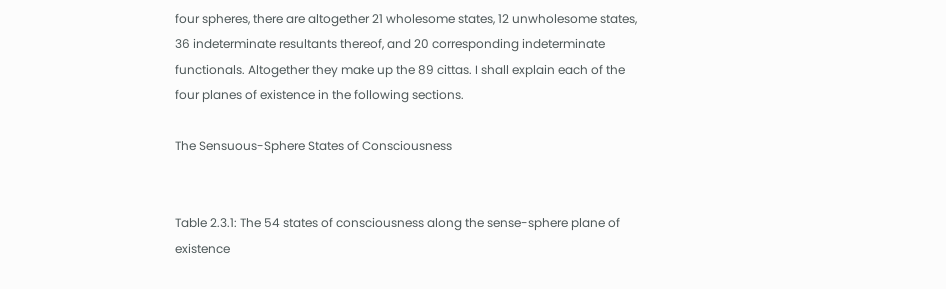four spheres, there are altogether 21 wholesome states, 12 unwholesome states, 36 indeterminate resultants thereof, and 20 corresponding indeterminate functionals. Altogether they make up the 89 cittas. I shall explain each of the four planes of existence in the following sections.

The Sensuous-Sphere States of Consciousness


Table 2.3.1: The 54 states of consciousness along the sense-sphere plane of existence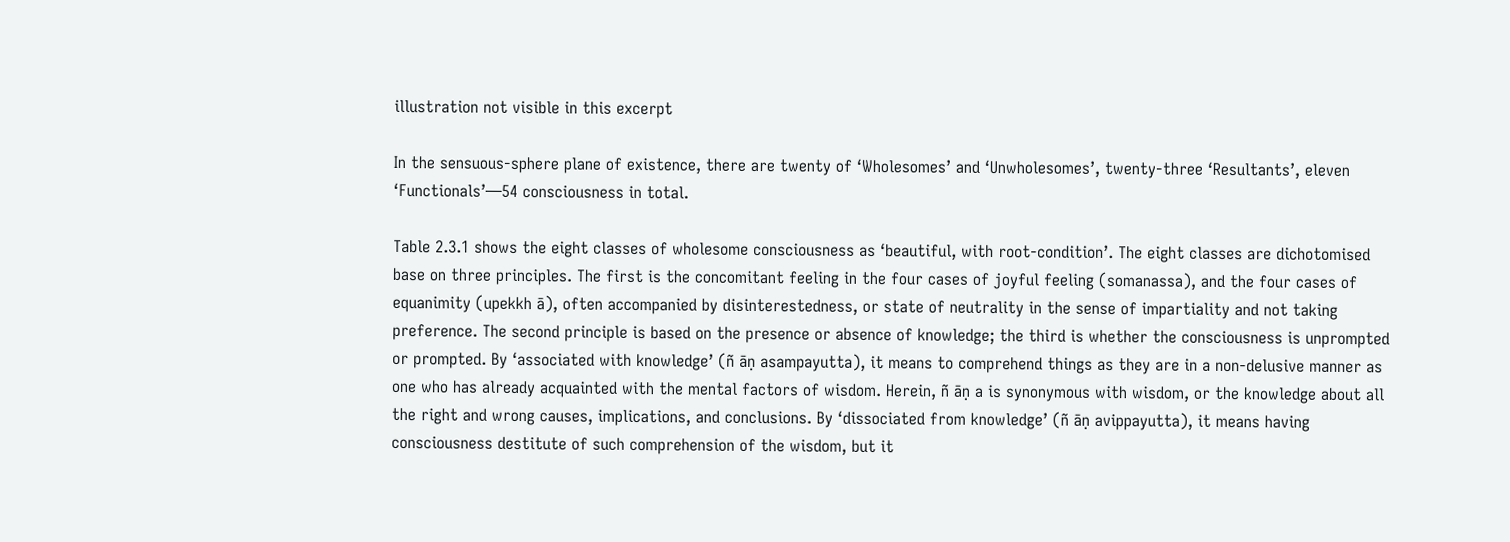illustration not visible in this excerpt

In the sensuous-sphere plane of existence, there are twenty of ʻWholesomes’ and ʻUnwholesomes’, twenty-three ʻResultants’, eleven ʻFunctionals’—54 consciousness in total.

Table 2.3.1 shows the eight classes of wholesome consciousness as ʻbeautiful, with root-condition’. The eight classes are dichotomised base on three principles. The first is the concomitant feeling in the four cases of joyful feeling (somanassa), and the four cases of equanimity (upekkh ā), often accompanied by disinterestedness, or state of neutrality in the sense of impartiality and not taking preference. The second principle is based on the presence or absence of knowledge; the third is whether the consciousness is unprompted or prompted. By ʻassociated with knowledge’ (ñ āṇ asampayutta), it means to comprehend things as they are in a non-delusive manner as one who has already acquainted with the mental factors of wisdom. Herein, ñ āṇ a is synonymous with wisdom, or the knowledge about all the right and wrong causes, implications, and conclusions. By ʻdissociated from knowledge’ (ñ āṇ avippayutta), it means having consciousness destitute of such comprehension of the wisdom, but it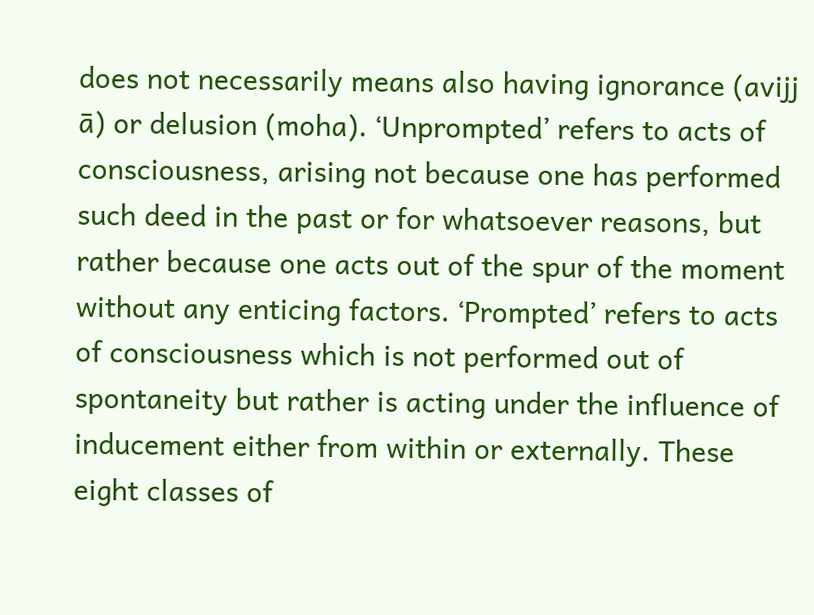does not necessarily means also having ignorance (avijj ā) or delusion (moha). ʻUnprompted’ refers to acts of consciousness, arising not because one has performed such deed in the past or for whatsoever reasons, but rather because one acts out of the spur of the moment without any enticing factors. ʻPrompted’ refers to acts of consciousness which is not performed out of spontaneity but rather is acting under the influence of inducement either from within or externally. These eight classes of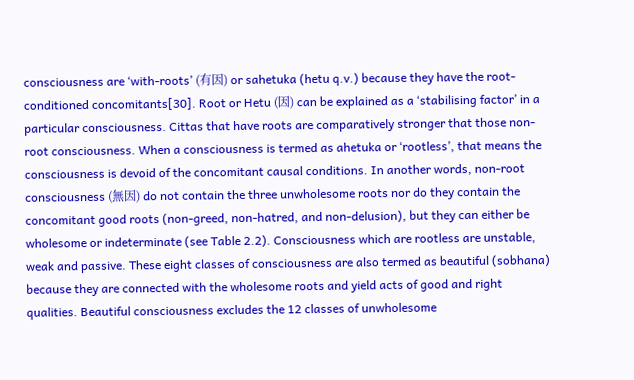consciousness are ʻwith-roots’ (有因) or sahetuka (hetu q.v.) because they have the root-conditioned concomitants[30]. Root or Hetu (因) can be explained as a ʻstabilising factor’ in a particular consciousness. Cittas that have roots are comparatively stronger that those non-root consciousness. When a consciousness is termed as ahetuka or ʻrootless’, that means the consciousness is devoid of the concomitant causal conditions. In another words, non-root consciousness (無因) do not contain the three unwholesome roots nor do they contain the concomitant good roots (non-greed, non-hatred, and non-delusion), but they can either be wholesome or indeterminate (see Table 2.2). Consciousness which are rootless are unstable, weak and passive. These eight classes of consciousness are also termed as beautiful (sobhana) because they are connected with the wholesome roots and yield acts of good and right qualities. Beautiful consciousness excludes the 12 classes of unwholesome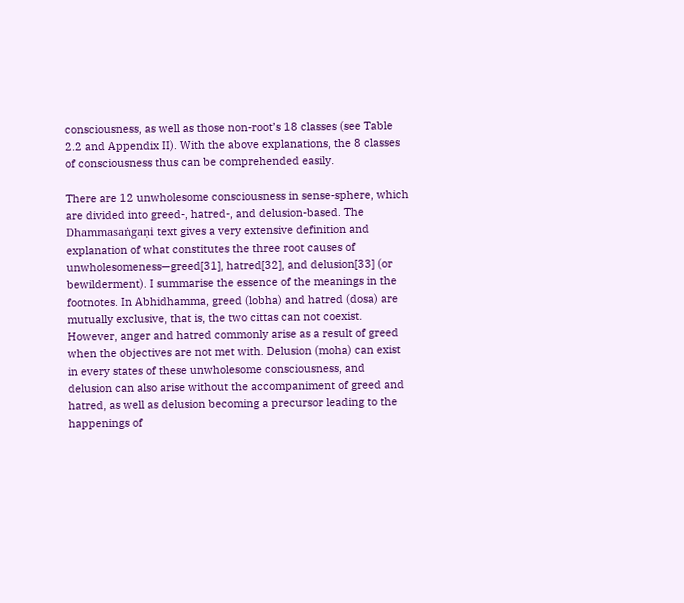consciousness, as well as those non-root’s 18 classes (see Table 2.2 and Appendix II). With the above explanations, the 8 classes of consciousness thus can be comprehended easily.

There are 12 unwholesome consciousness in sense-sphere, which are divided into greed-, hatred-, and delusion-based. The Dhammasaṅgaṇi text gives a very extensive definition and explanation of what constitutes the three root causes of unwholesomeness—greed[31], hatred[32], and delusion[33] (or bewilderment). I summarise the essence of the meanings in the footnotes. In Abhidhamma, greed (lobha) and hatred (dosa) are mutually exclusive, that is, the two cittas can not coexist. However, anger and hatred commonly arise as a result of greed when the objectives are not met with. Delusion (moha) can exist in every states of these unwholesome consciousness, and delusion can also arise without the accompaniment of greed and hatred, as well as delusion becoming a precursor leading to the happenings of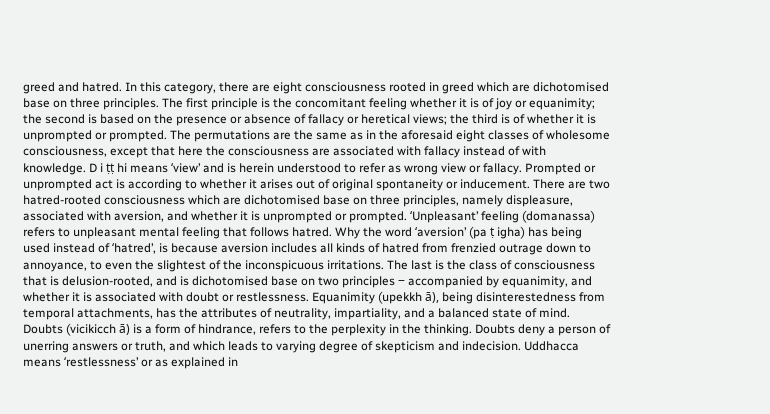greed and hatred. In this category, there are eight consciousness rooted in greed which are dichotomised base on three principles. The first principle is the concomitant feeling whether it is of joy or equanimity; the second is based on the presence or absence of fallacy or heretical views; the third is of whether it is unprompted or prompted. The permutations are the same as in the aforesaid eight classes of wholesome consciousness, except that here the consciousness are associated with fallacy instead of with knowledge. D i ṭṭ hi means ʻview’ and is herein understood to refer as wrong view or fallacy. Prompted or unprompted act is according to whether it arises out of original spontaneity or inducement. There are two hatred-rooted consciousness which are dichotomised base on three principles, namely displeasure, associated with aversion, and whether it is unprompted or prompted. ʻUnpleasant’ feeling (domanassa) refers to unpleasant mental feeling that follows hatred. Why the word ʻaversion’ (pa ṭ igha) has being used instead of ʻhatred’, is because aversion includes all kinds of hatred from frenzied outrage down to annoyance, to even the slightest of the inconspicuous irritations. The last is the class of consciousness that is delusion-rooted, and is dichotomised base on two principles ‒ accompanied by equanimity, and whether it is associated with doubt or restlessness. Equanimity (upekkh ā), being disinterestedness from temporal attachments, has the attributes of neutrality, impartiality, and a balanced state of mind. Doubts (vicikicch ā) is a form of hindrance, refers to the perplexity in the thinking. Doubts deny a person of unerring answers or truth, and which leads to varying degree of skepticism and indecision. Uddhacca means ʻrestlessness’ or as explained in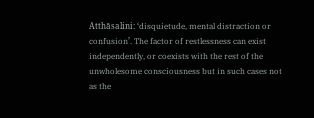Atthāsalini: ʻdisquietude, mental distraction or confusion’. The factor of restlessness can exist independently, or coexists with the rest of the unwholesome consciousness but in such cases not as the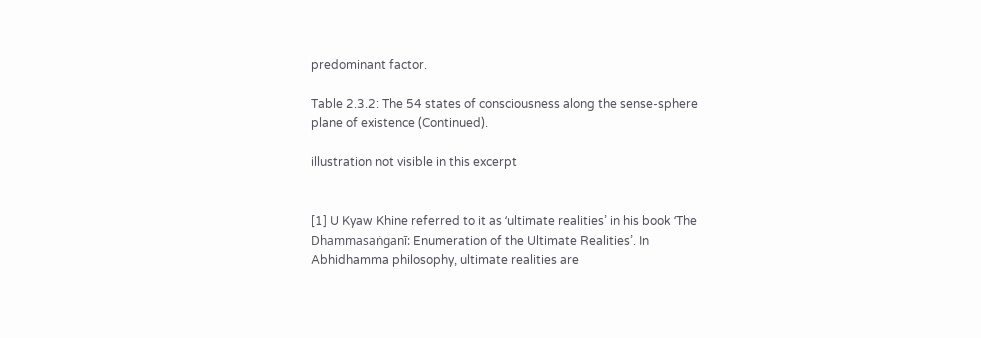predominant factor.

Table 2.3.2: The 54 states of consciousness along the sense-sphere plane of existence (Continued).

illustration not visible in this excerpt


[1] U Kyaw Khine referred to it as ʻultimate realities’ in his book ʻThe Dhammasaṅganī: Enumeration of the Ultimate Realities’. In Abhidhamma philosophy, ultimate realities are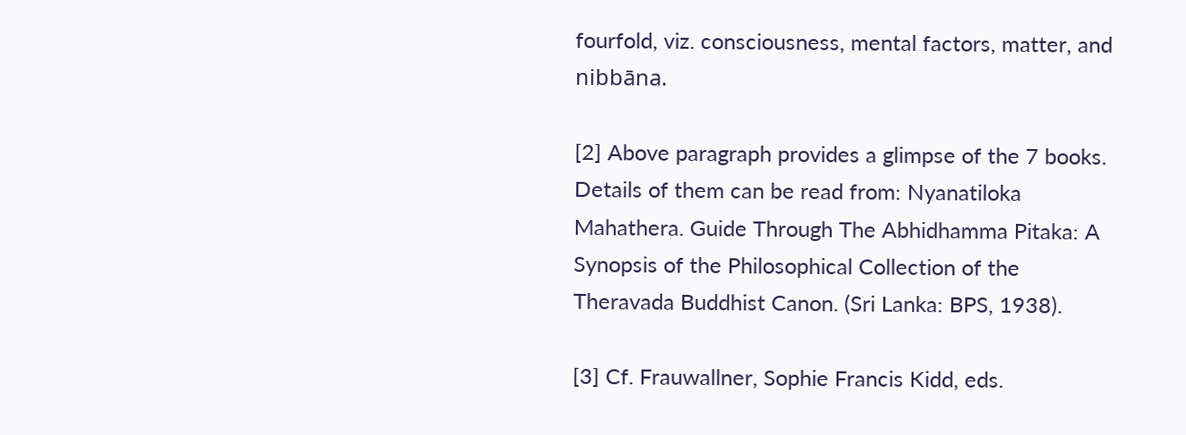fourfold, viz. consciousness, mental factors, matter, and nibbāna.

[2] Above paragraph provides a glimpse of the 7 books. Details of them can be read from: Nyanatiloka Mahathera. Guide Through The Abhidhamma Pitaka: A Synopsis of the Philosophical Collection of the Theravada Buddhist Canon. (Sri Lanka: BPS, 1938).

[3] Cf. Frauwallner, Sophie Francis Kidd, eds.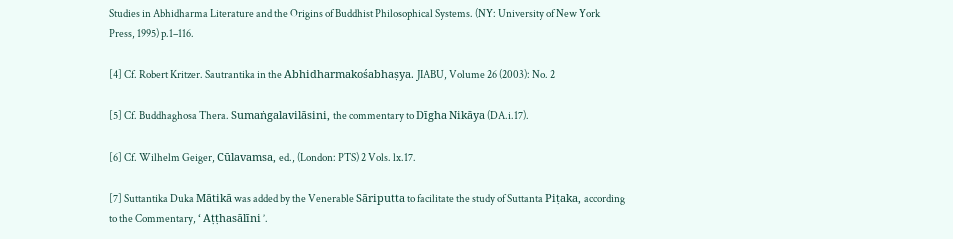Studies in Abhidharma Literature and the Origins of Buddhist Philosophical Systems. (NY: University of New York Press, 1995) p.1–116.

[4] Cf. Robert Kritzer. Sautrantika in the Abhidharmakośabhaṣya. JIABU, Volume 26 (2003): No. 2

[5] Cf. Buddhaghosa Thera. Sumaṅgalavilāsini, the commentary to Dīgha Nikāya (DA.i.17).

[6] Cf. Wilhelm Geiger, Cūlavamsa, ed., (London: PTS) 2 Vols. lx.17.

[7] Suttantika Duka Mātikā was added by the Venerable Sāriputta to facilitate the study of Suttanta Piṭaka, according to the Commentary, ʻ Aṭṭhasālīni ’.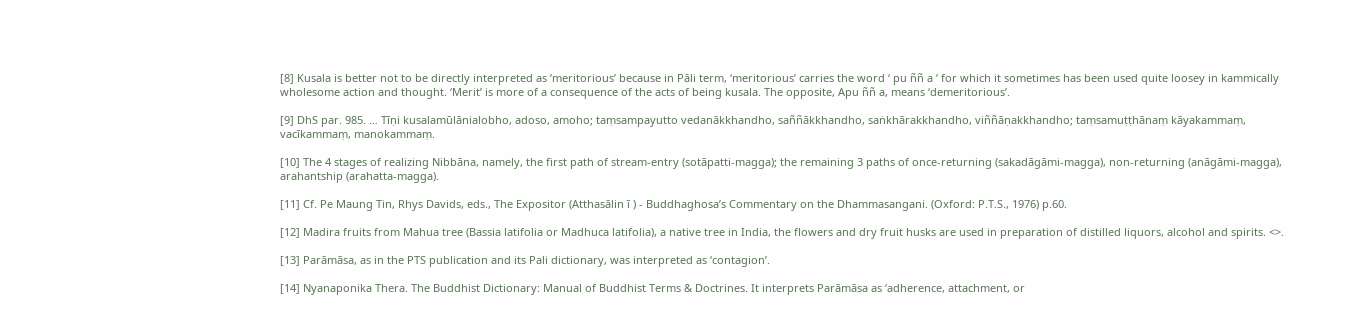[8] Kusala is better not to be directly interpreted as ʻmeritorious’ because in Pāli term, ʻmeritorious’ carries the word ʻ pu ññ a ’ for which it sometimes has been used quite loosey in kammically wholesome action and thought. ʻMerit’ is more of a consequence of the acts of being kusala. The opposite, Apu ññ a, means ʻdemeritorious’.

[9] DhS par. 985. … Tīṇi kusalamūlānialobho, adoso, amoho; taṃsampayutto vedanākkhandho, saññākkhandho, saṅkhārakkhandho, viññāṇakkhandho; taṃsamuṭṭhānaṃ kāyakammaṃ, vacīkammaṃ, manokammaṃ.

[10] The 4 stages of realizing Nibbāna, namely, the first path of stream-entry (sotāpatti-magga); the remaining 3 paths of once-returning (sakadāgāmi-magga), non-returning (anāgāmi-magga), arahantship (arahatta-magga).

[11] Cf. Pe Maung Tin, Rhys Davids, eds., The Expositor (Atthasālin ī ) - Buddhaghosa’s Commentary on the Dhammasangani. (Oxford: P.T.S., 1976) p.60.

[12] Madira fruits from Mahua tree (Bassia latifolia or Madhuca latifolia), a native tree in India, the flowers and dry fruit husks are used in preparation of distilled liquors, alcohol and spirits. <>.

[13] Parāmāsa, as in the PTS publication and its Pali dictionary, was interpreted as ʻcontagion’.

[14] Nyanaponika Thera. The Buddhist Dictionary: Manual of Buddhist Terms & Doctrines. It interprets Parāmāsa as ʻadherence, attachment, or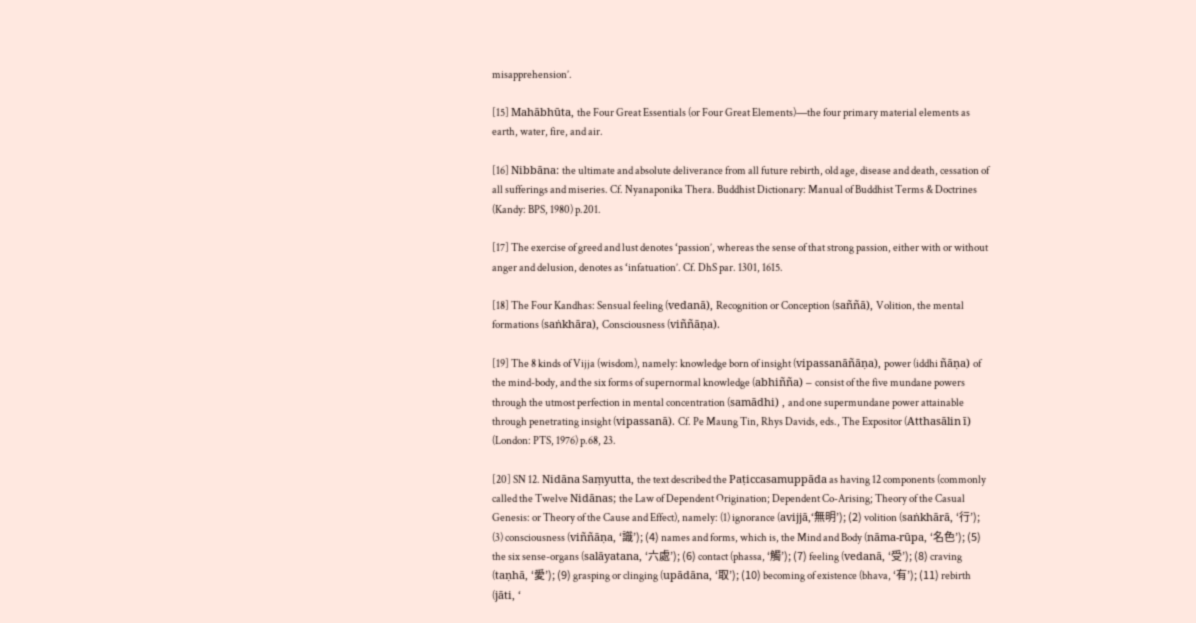misapprehension’.

[15] Mahābhūta, the Four Great Essentials (or Four Great Elements)―the four primary material elements as earth, water, fire, and air.

[16] Nibbāna: the ultimate and absolute deliverance from all future rebirth, old age, disease and death, cessation of all sufferings and miseries. Cf. Nyanaponika Thera. Buddhist Dictionary: Manual of Buddhist Terms & Doctrines (Kandy: BPS, 1980) p.201.

[17] The exercise of greed and lust denotes ʻpassion’, whereas the sense of that strong passion, either with or without anger and delusion, denotes as ʻinfatuation’. Cf. DhS par. 1301, 1615.

[18] The Four Kandhas: Sensual feeling (vedanā), Recognition or Conception (saññā), Volition, the mental formations (saṅkhāra), Consciousness (viññāṇa).

[19] The 8 kinds of Vijja (wisdom), namely: knowledge born of insight (vipassanāñāṇa), power (iddhi ñāṇa) of the mind-body, and the six forms of supernormal knowledge (abhiñña) – consist of the five mundane powers through the utmost perfection in mental concentration (samādhi) , and one supermundane power attainable through penetrating insight (vipassanā). Cf. Pe Maung Tin, Rhys Davids, eds., The Expositor (Atthasālin ī) (London: PTS, 1976) p.68, 23.

[20] SN 12. Nidāna Saṃyutta, the text described the Paṭiccasamuppāda as having 12 components (commonly called the Twelve Nidānas; the Law of Dependent Origination; Dependent Co-Arising; Theory of the Casual Genesis: or Theory of the Cause and Effect), namely: (1) ignorance (avijjā,ʻ無明’); (2) volition (saṅkhārā, ʻ行’); (3) consciousness (viññāṇa, ʻ識’); (4) names and forms, which is, the Mind and Body (nāma-rūpa, ʻ名色’); (5) the six sense-organs (salāyatana, ʻ六處’); (6) contact (phassa, ʻ觸’); (7) feeling (vedanā, ʻ受’); (8) craving (taṇhā, ʻ愛’); (9) grasping or clinging (upādāna, ʻ取’); (10) becoming of existence (bhava, ʻ有’); (11) rebirth (jāti, ʻ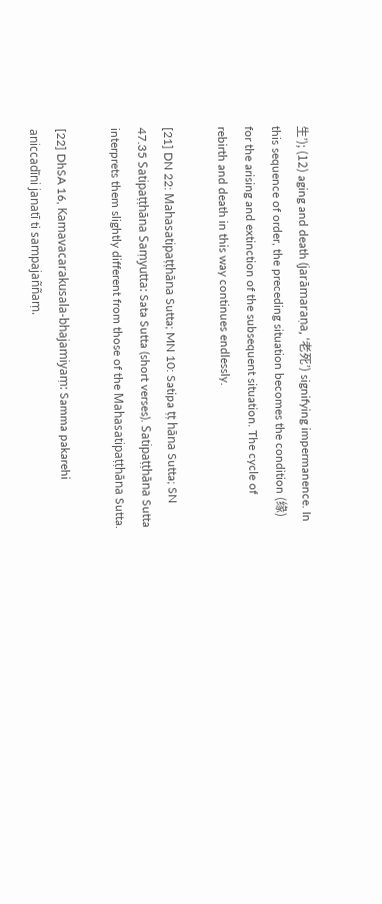生’); (12) aging and death (jarāmaraṇa, ʻ老死’) signifying impermanence. In this sequence of order, the preceding situation becomes the condition (缘) for the arising and extinction of the subsequent situation. The cycle of rebirth and death in this way continues endlessly.

[21] DN 22: Mahasatipaṭṭhāna Sutta; MN 10: Satipa ṭṭ hāna Sutta; SN 47.35 Satipaṭṭhāna Saṃyutta: Sata Sutta (short verses). Satipaṭṭhāna Sutta interprets them slightly different from those of the Mahasatipaṭṭhāna Sutta.

[22] DhSA 16, Kamavacarakusala-bhajamiyaṃ: Samma pakarehi aniccadīni janatī ti sampajaññaṃ.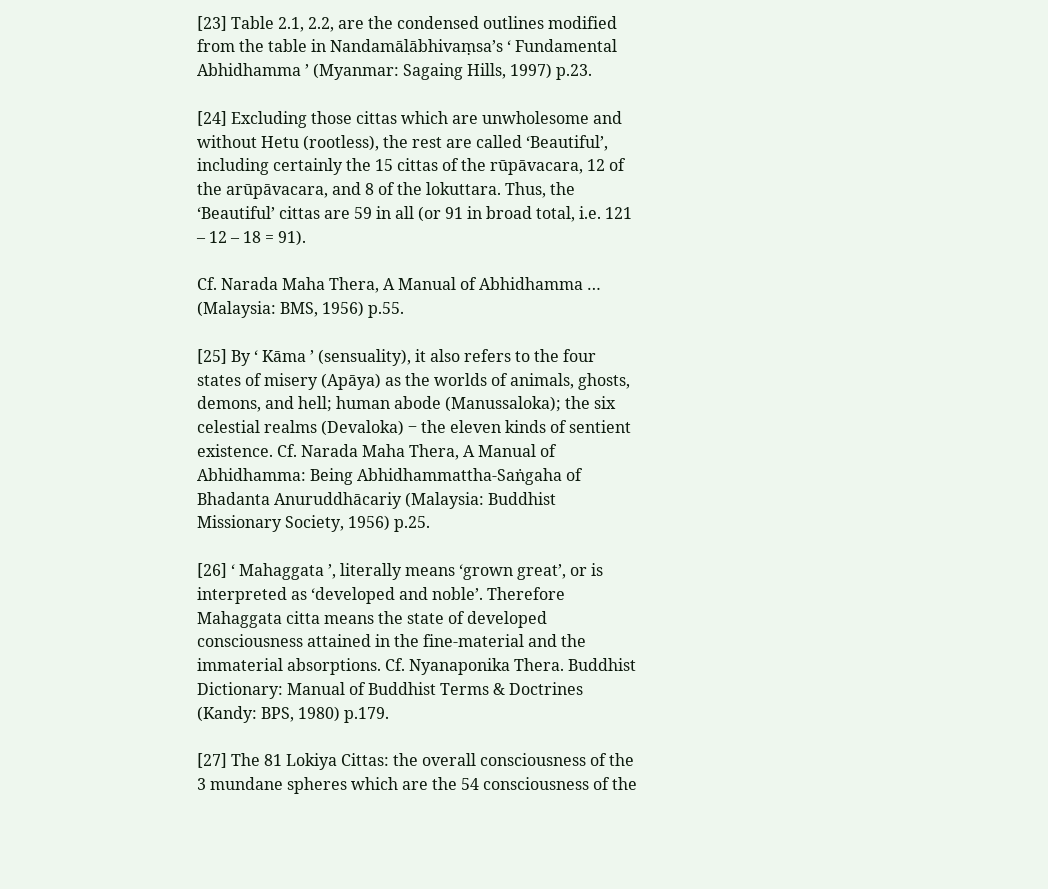[23] Table 2.1, 2.2, are the condensed outlines modified from the table in Nandamālābhivaṃsa’s ʻ Fundamental Abhidhamma ’ (Myanmar: Sagaing Hills, 1997) p.23.

[24] Excluding those cittas which are unwholesome and without Hetu (rootless), the rest are called ʻBeautiful’, including certainly the 15 cittas of the rūpāvacara, 12 of the arūpāvacara, and 8 of the lokuttara. Thus, the ʻBeautiful’ cittas are 59 in all (or 91 in broad total, i.e. 121 – 12 – 18 = 91).

Cf. Narada Maha Thera, A Manual of Abhidhamma … (Malaysia: BMS, 1956) p.55.

[25] By ʻ Kāma ’ (sensuality), it also refers to the four states of misery (Apāya) as the worlds of animals, ghosts, demons, and hell; human abode (Manussaloka); the six celestial realms (Devaloka) ‒ the eleven kinds of sentient existence. Cf. Narada Maha Thera, A Manual of Abhidhamma: Being Abhidhammattha-Saṅgaha of Bhadanta Anuruddhācariy (Malaysia: Buddhist Missionary Society, 1956) p.25.

[26] ʻ Mahaggata ’, literally means ʻgrown great’, or is interpreted as ʻdeveloped and noble’. Therefore Mahaggata citta means the state of developed consciousness attained in the fine-material and the immaterial absorptions. Cf. Nyanaponika Thera. Buddhist Dictionary: Manual of Buddhist Terms & Doctrines (Kandy: BPS, 1980) p.179.

[27] The 81 Lokiya Cittas: the overall consciousness of the 3 mundane spheres which are the 54 consciousness of the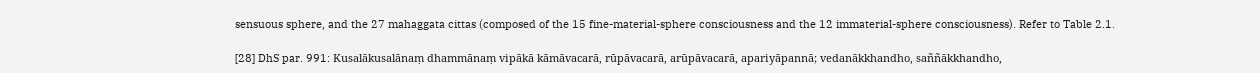sensuous sphere, and the 27 mahaggata cittas (composed of the 15 fine-material-sphere consciousness and the 12 immaterial-sphere consciousness). Refer to Table 2.1.

[28] DhS par. 991: Kusalākusalānaṃ dhammānaṃ vipākā kāmāvacarā, rūpāvacarā, arūpāvacarā, apariyāpannā; vedanākkhandho, saññākkhandho,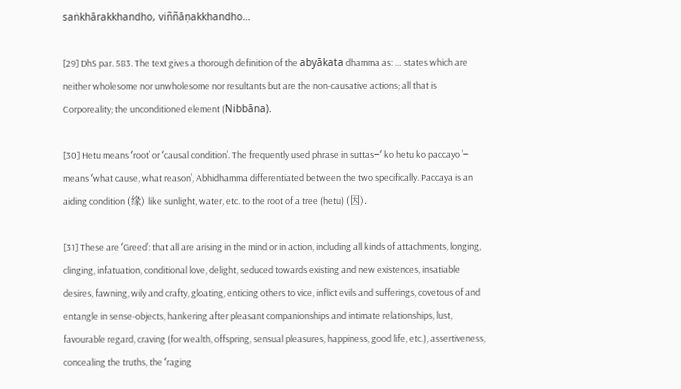saṅkhārakkhandho, viññāṇakkhandho…

[29] DhS par. 583. The text gives a thorough definition of the abyākata dhamma as: … states which are neither wholesome nor unwholesome nor resultants but are the non-causative actions; all that is Corporeality; the unconditioned element (Nibbāna).

[30] Hetu means ʻroot’ or ʻcausal condition’. The frequently used phrase in suttas‒ʻ ko hetu ko paccayo ’‒ means ʻwhat cause, what reason’, Abhidhamma differentiated between the two specifically. Paccaya is an aiding condition (缘) like sunlight, water, etc. to the root of a tree (hetu) (因).

[31] These are ʻGreed’: that all are arising in the mind or in action, including all kinds of attachments, longing, clinging, infatuation, conditional love, delight, seduced towards existing and new existences, insatiable desires, fawning, wily and crafty, gloating, enticing others to vice, inflict evils and sufferings, covetous of and entangle in sense-objects, hankering after pleasant companionships and intimate relationships, lust, favourable regard, craving (for wealth, offspring, sensual pleasures, happiness, good life, etc.), assertiveness, concealing the truths, the ʻraging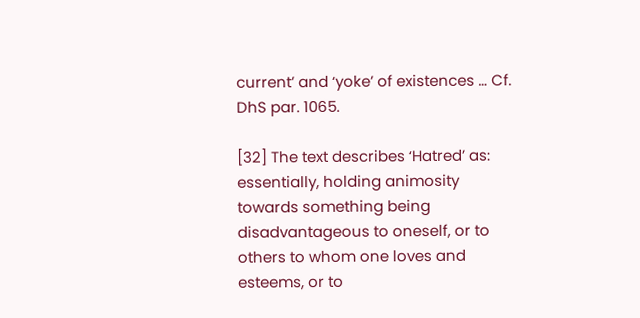current’ and ʻyoke’ of existences … Cf. DhS par. 1065.

[32] The text describes ʻHatred’ as: essentially, holding animosity towards something being disadvantageous to oneself, or to others to whom one loves and esteems, or to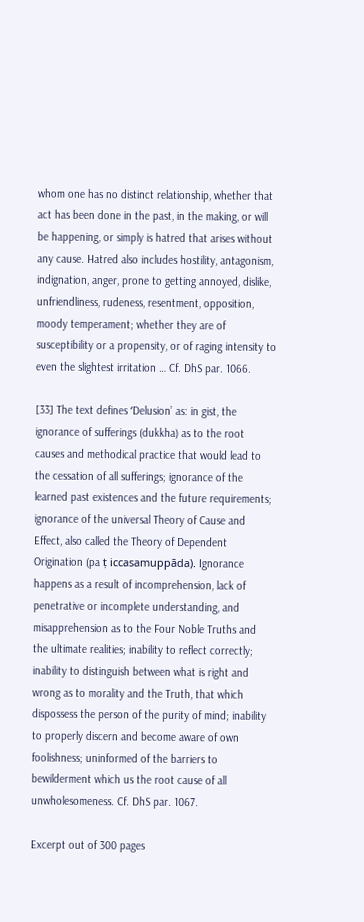whom one has no distinct relationship, whether that act has been done in the past, in the making, or will be happening, or simply is hatred that arises without any cause. Hatred also includes hostility, antagonism, indignation, anger, prone to getting annoyed, dislike, unfriendliness, rudeness, resentment, opposition, moody temperament; whether they are of susceptibility or a propensity, or of raging intensity to even the slightest irritation … Cf. DhS par. 1066.

[33] The text defines ʻDelusion’ as: in gist, the ignorance of sufferings (dukkha) as to the root causes and methodical practice that would lead to the cessation of all sufferings; ignorance of the learned past existences and the future requirements; ignorance of the universal Theory of Cause and Effect, also called the Theory of Dependent Origination (pa ṭ iccasamuppāda). Ignorance happens as a result of incomprehension, lack of penetrative or incomplete understanding, and misapprehension as to the Four Noble Truths and the ultimate realities; inability to reflect correctly; inability to distinguish between what is right and wrong as to morality and the Truth, that which dispossess the person of the purity of mind; inability to properly discern and become aware of own foolishness; uninformed of the barriers to bewilderment which us the root cause of all unwholesomeness. Cf. DhS par. 1067.

Excerpt out of 300 pages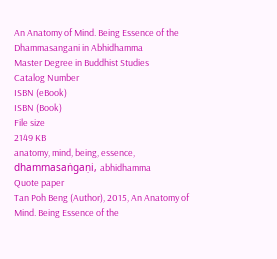An Anatomy of Mind. Being Essence of the Dhammasangani in Abhidhamma
Master Degree in Buddhist Studies
Catalog Number
ISBN (eBook)
ISBN (Book)
File size
2149 KB
anatomy, mind, being, essence, dhammasaṅgaṇi, abhidhamma
Quote paper
Tan Poh Beng (Author), 2015, An Anatomy of Mind. Being Essence of the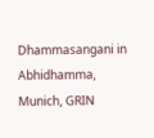Dhammasangani in Abhidhamma, Munich, GRIN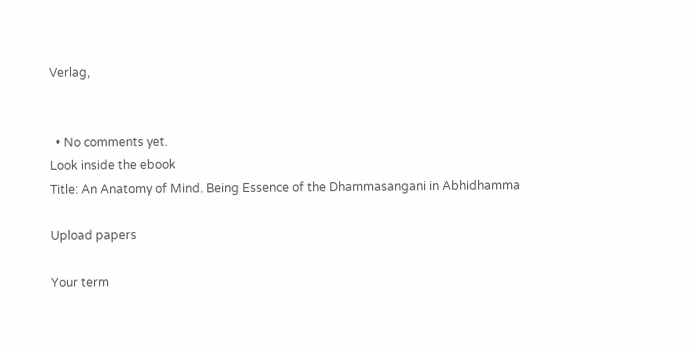Verlag,


  • No comments yet.
Look inside the ebook
Title: An Anatomy of Mind. Being Essence of the Dhammasangani in Abhidhamma

Upload papers

Your term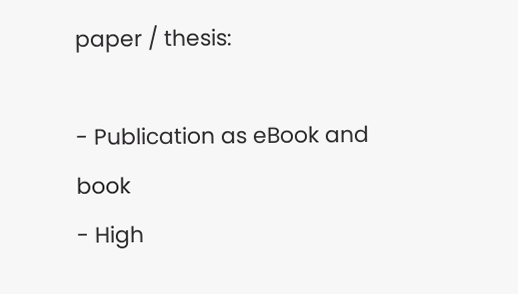paper / thesis:

- Publication as eBook and book
- High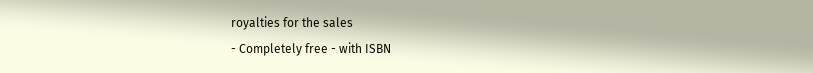royalties for the sales
- Completely free - with ISBN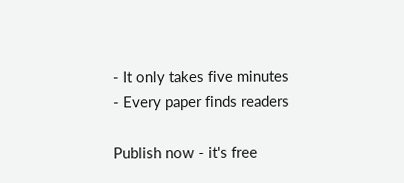- It only takes five minutes
- Every paper finds readers

Publish now - it's free